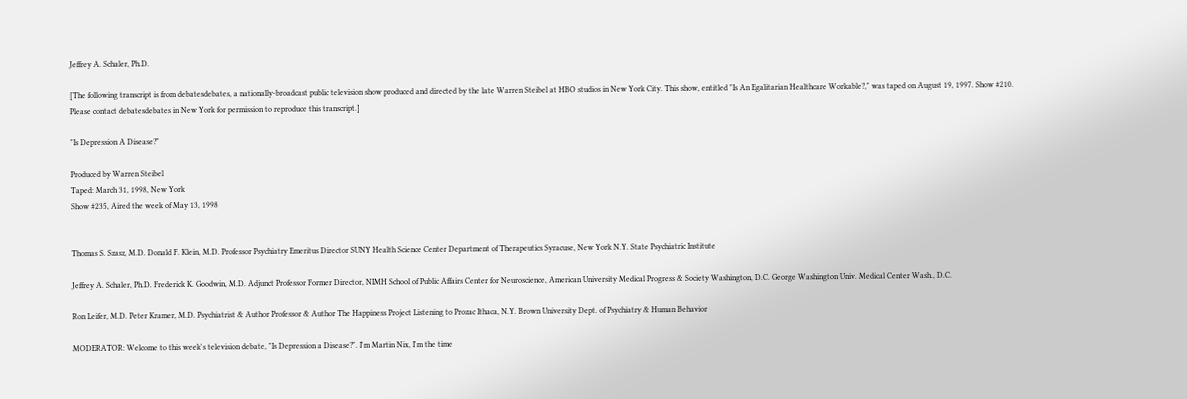Jeffrey A. Schaler, Ph.D.

[The following transcript is from debatesdebates, a nationally-broadcast public television show produced and directed by the late Warren Steibel at HBO studios in New York City. This show, entitled "Is An Egalitarian Healthcare Workable?," was taped on August 19, 1997. Show #210. Please contact debatesdebates in New York for permission to reproduce this transcript.]

"Is Depression A Disease?"

Produced by Warren Steibel
Taped: March 31, 1998, New York
Show #235, Aired the week of May 13, 1998


Thomas S. Szasz, M.D. Donald F. Klein, M.D. Professor Psychiatry Emeritus Director SUNY Health Science Center Department of Therapeutics Syracuse, New York N.Y. State Psychiatric Institute

Jeffrey A. Schaler, Ph.D. Frederick K. Goodwin, M.D. Adjunct Professor Former Director, NIMH School of Public Affairs Center for Neuroscience, American University Medical Progress & Society Washington, D.C. George Washington Univ. Medical Center Wash., D.C.

Ron Leifer, M.D. Peter Kramer, M.D. Psychiatrist & Author Professor & Author The Happiness Project Listening to Prozac Ithaca, N.Y. Brown University Dept. of Psychiatry & Human Behavior

MODERATOR: Welcome to this week's television debate, "Is Depression a Disease?". I'm Martin Nix, I'm the time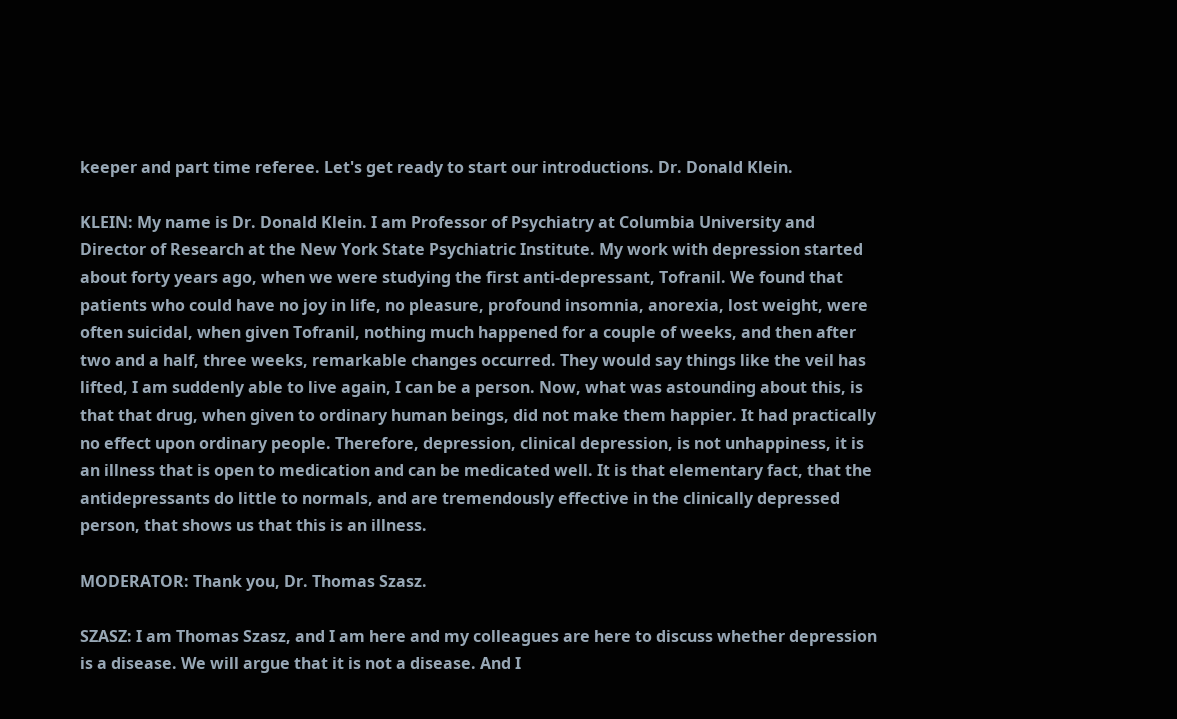keeper and part time referee. Let's get ready to start our introductions. Dr. Donald Klein.

KLEIN: My name is Dr. Donald Klein. I am Professor of Psychiatry at Columbia University and Director of Research at the New York State Psychiatric Institute. My work with depression started about forty years ago, when we were studying the first anti-depressant, Tofranil. We found that patients who could have no joy in life, no pleasure, profound insomnia, anorexia, lost weight, were often suicidal, when given Tofranil, nothing much happened for a couple of weeks, and then after two and a half, three weeks, remarkable changes occurred. They would say things like the veil has lifted, I am suddenly able to live again, I can be a person. Now, what was astounding about this, is that that drug, when given to ordinary human beings, did not make them happier. It had practically no effect upon ordinary people. Therefore, depression, clinical depression, is not unhappiness, it is an illness that is open to medication and can be medicated well. It is that elementary fact, that the antidepressants do little to normals, and are tremendously effective in the clinically depressed person, that shows us that this is an illness.

MODERATOR: Thank you, Dr. Thomas Szasz.

SZASZ: I am Thomas Szasz, and I am here and my colleagues are here to discuss whether depression is a disease. We will argue that it is not a disease. And I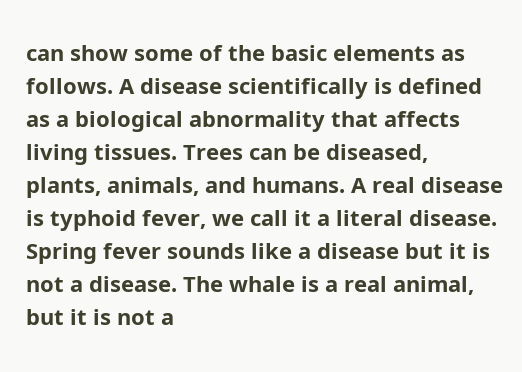can show some of the basic elements as follows. A disease scientifically is defined as a biological abnormality that affects living tissues. Trees can be diseased, plants, animals, and humans. A real disease is typhoid fever, we call it a literal disease. Spring fever sounds like a disease but it is not a disease. The whale is a real animal, but it is not a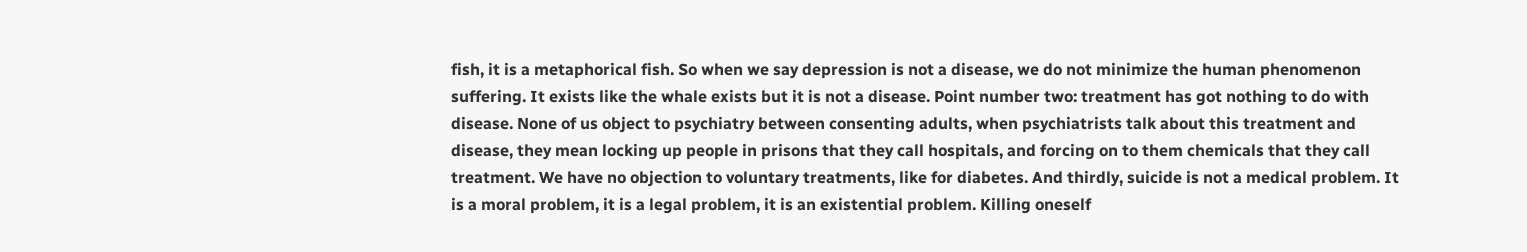fish, it is a metaphorical fish. So when we say depression is not a disease, we do not minimize the human phenomenon suffering. It exists like the whale exists but it is not a disease. Point number two: treatment has got nothing to do with disease. None of us object to psychiatry between consenting adults, when psychiatrists talk about this treatment and disease, they mean locking up people in prisons that they call hospitals, and forcing on to them chemicals that they call treatment. We have no objection to voluntary treatments, like for diabetes. And thirdly, suicide is not a medical problem. It is a moral problem, it is a legal problem, it is an existential problem. Killing oneself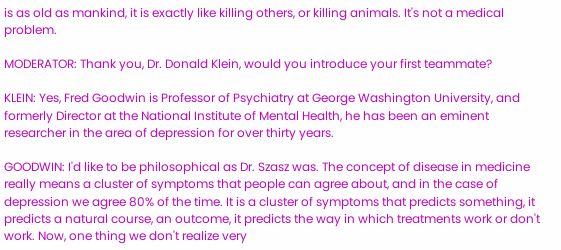is as old as mankind, it is exactly like killing others, or killing animals. It's not a medical problem.

MODERATOR: Thank you, Dr. Donald Klein, would you introduce your first teammate?

KLEIN: Yes, Fred Goodwin is Professor of Psychiatry at George Washington University, and formerly Director at the National Institute of Mental Health, he has been an eminent researcher in the area of depression for over thirty years.

GOODWIN: I'd like to be philosophical as Dr. Szasz was. The concept of disease in medicine really means a cluster of symptoms that people can agree about, and in the case of depression we agree 80% of the time. It is a cluster of symptoms that predicts something, it predicts a natural course, an outcome, it predicts the way in which treatments work or don't work. Now, one thing we don't realize very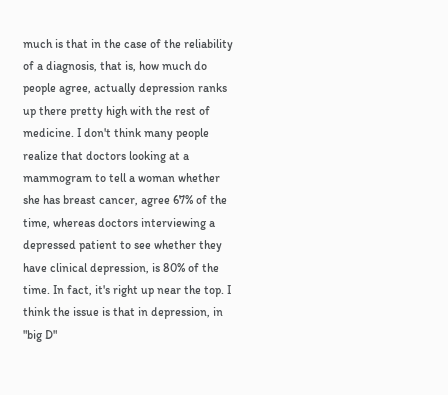much is that in the case of the reliability of a diagnosis, that is, how much do people agree, actually depression ranks up there pretty high with the rest of medicine. I don't think many people realize that doctors looking at a mammogram to tell a woman whether she has breast cancer, agree 67% of the time, whereas doctors interviewing a depressed patient to see whether they have clinical depression, is 80% of the time. In fact, it's right up near the top. I think the issue is that in depression, in "big D"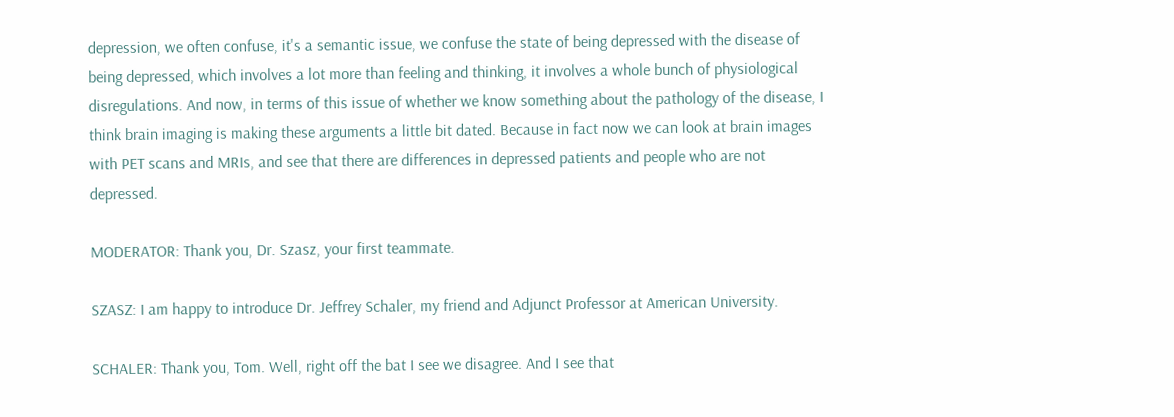depression, we often confuse, it's a semantic issue, we confuse the state of being depressed with the disease of being depressed, which involves a lot more than feeling and thinking, it involves a whole bunch of physiological disregulations. And now, in terms of this issue of whether we know something about the pathology of the disease, I think brain imaging is making these arguments a little bit dated. Because in fact now we can look at brain images with PET scans and MRIs, and see that there are differences in depressed patients and people who are not depressed.

MODERATOR: Thank you, Dr. Szasz, your first teammate.

SZASZ: I am happy to introduce Dr. Jeffrey Schaler, my friend and Adjunct Professor at American University.

SCHALER: Thank you, Tom. Well, right off the bat I see we disagree. And I see that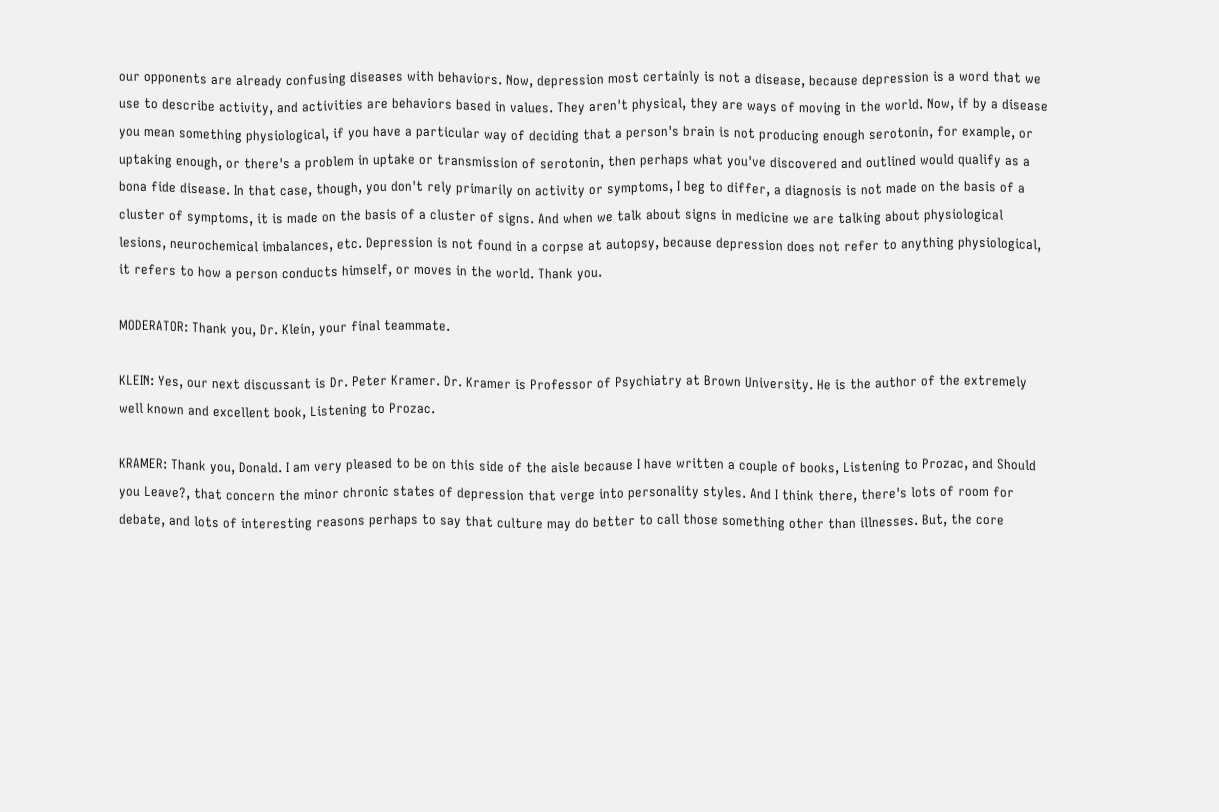our opponents are already confusing diseases with behaviors. Now, depression most certainly is not a disease, because depression is a word that we use to describe activity, and activities are behaviors based in values. They aren't physical, they are ways of moving in the world. Now, if by a disease you mean something physiological, if you have a particular way of deciding that a person's brain is not producing enough serotonin, for example, or uptaking enough, or there's a problem in uptake or transmission of serotonin, then perhaps what you've discovered and outlined would qualify as a bona fide disease. In that case, though, you don't rely primarily on activity or symptoms, I beg to differ, a diagnosis is not made on the basis of a cluster of symptoms, it is made on the basis of a cluster of signs. And when we talk about signs in medicine we are talking about physiological lesions, neurochemical imbalances, etc. Depression is not found in a corpse at autopsy, because depression does not refer to anything physiological, it refers to how a person conducts himself, or moves in the world. Thank you.

MODERATOR: Thank you, Dr. Klein, your final teammate.

KLEIN: Yes, our next discussant is Dr. Peter Kramer. Dr. Kramer is Professor of Psychiatry at Brown University. He is the author of the extremely well known and excellent book, Listening to Prozac.

KRAMER: Thank you, Donald. I am very pleased to be on this side of the aisle because I have written a couple of books, Listening to Prozac, and Should you Leave?, that concern the minor chronic states of depression that verge into personality styles. And I think there, there's lots of room for debate, and lots of interesting reasons perhaps to say that culture may do better to call those something other than illnesses. But, the core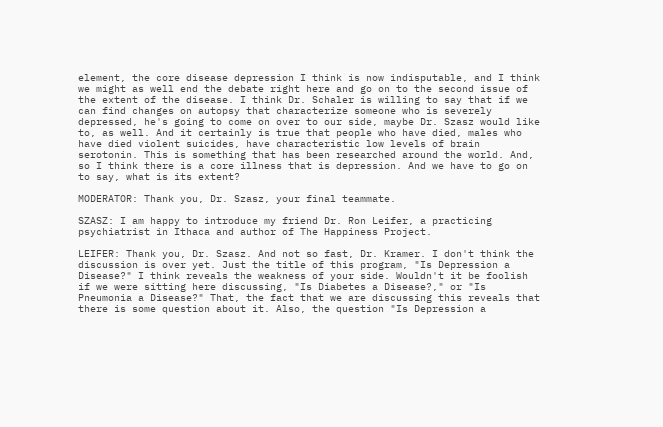element, the core disease depression I think is now indisputable, and I think we might as well end the debate right here and go on to the second issue of the extent of the disease. I think Dr. Schaler is willing to say that if we can find changes on autopsy that characterize someone who is severely depressed, he's going to come on over to our side, maybe Dr. Szasz would like to, as well. And it certainly is true that people who have died, males who have died violent suicides, have characteristic low levels of brain serotonin. This is something that has been researched around the world. And, so I think there is a core illness that is depression. And we have to go on to say, what is its extent?

MODERATOR: Thank you, Dr. Szasz, your final teammate.

SZASZ: I am happy to introduce my friend Dr. Ron Leifer, a practicing psychiatrist in Ithaca and author of The Happiness Project.

LEIFER: Thank you, Dr. Szasz. And not so fast, Dr. Kramer. I don't think the discussion is over yet. Just the title of this program, "Is Depression a Disease?" I think reveals the weakness of your side. Wouldn't it be foolish if we were sitting here discussing, "Is Diabetes a Disease?," or "Is Pneumonia a Disease?" That, the fact that we are discussing this reveals that there is some question about it. Also, the question "Is Depression a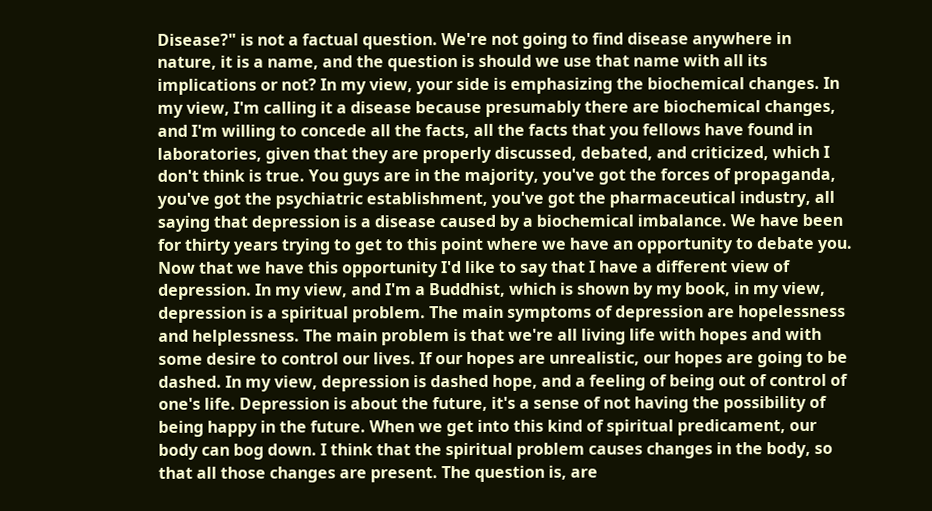Disease?" is not a factual question. We're not going to find disease anywhere in nature, it is a name, and the question is should we use that name with all its implications or not? In my view, your side is emphasizing the biochemical changes. In my view, I'm calling it a disease because presumably there are biochemical changes, and I'm willing to concede all the facts, all the facts that you fellows have found in laboratories, given that they are properly discussed, debated, and criticized, which I don't think is true. You guys are in the majority, you've got the forces of propaganda, you've got the psychiatric establishment, you've got the pharmaceutical industry, all saying that depression is a disease caused by a biochemical imbalance. We have been for thirty years trying to get to this point where we have an opportunity to debate you. Now that we have this opportunity I'd like to say that I have a different view of depression. In my view, and I'm a Buddhist, which is shown by my book, in my view, depression is a spiritual problem. The main symptoms of depression are hopelessness and helplessness. The main problem is that we're all living life with hopes and with some desire to control our lives. If our hopes are unrealistic, our hopes are going to be dashed. In my view, depression is dashed hope, and a feeling of being out of control of one's life. Depression is about the future, it's a sense of not having the possibility of being happy in the future. When we get into this kind of spiritual predicament, our body can bog down. I think that the spiritual problem causes changes in the body, so that all those changes are present. The question is, are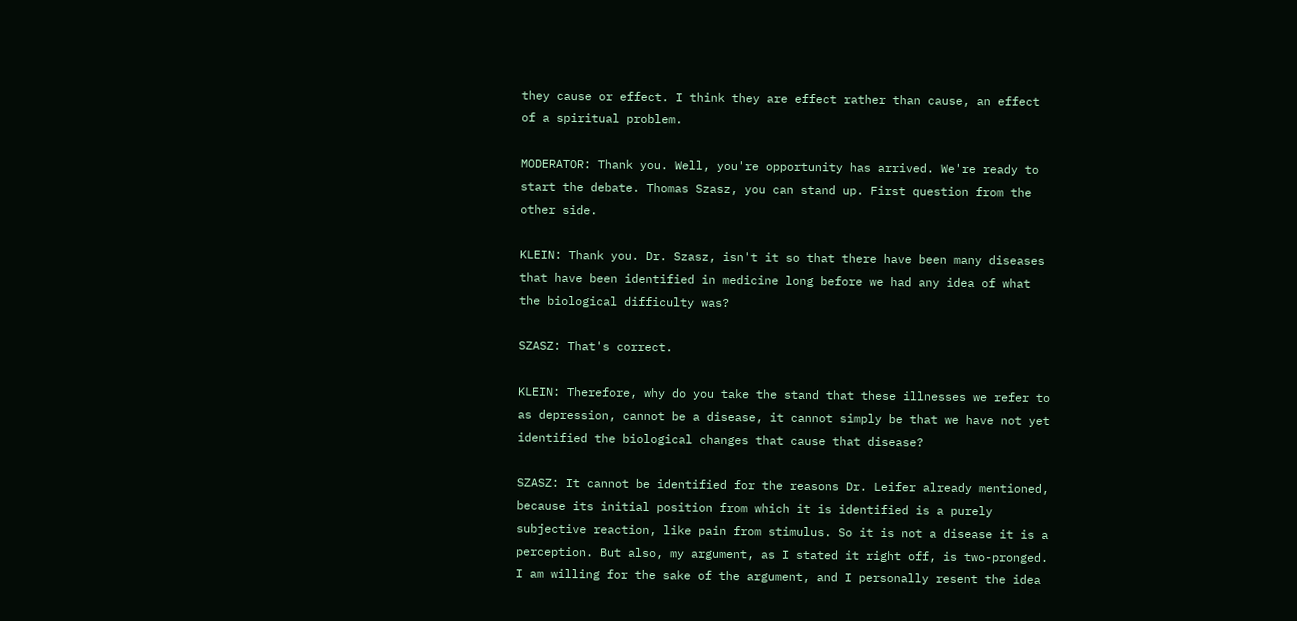they cause or effect. I think they are effect rather than cause, an effect of a spiritual problem.

MODERATOR: Thank you. Well, you're opportunity has arrived. We're ready to start the debate. Thomas Szasz, you can stand up. First question from the other side.

KLEIN: Thank you. Dr. Szasz, isn't it so that there have been many diseases that have been identified in medicine long before we had any idea of what the biological difficulty was?

SZASZ: That's correct.

KLEIN: Therefore, why do you take the stand that these illnesses we refer to as depression, cannot be a disease, it cannot simply be that we have not yet identified the biological changes that cause that disease?

SZASZ: It cannot be identified for the reasons Dr. Leifer already mentioned, because its initial position from which it is identified is a purely subjective reaction, like pain from stimulus. So it is not a disease it is a perception. But also, my argument, as I stated it right off, is two-pronged. I am willing for the sake of the argument, and I personally resent the idea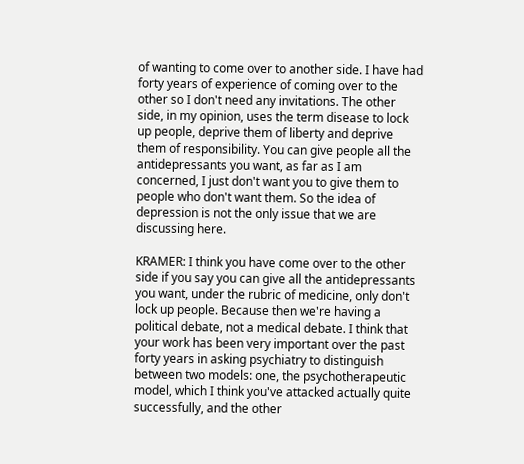of wanting to come over to another side. I have had forty years of experience of coming over to the other so I don't need any invitations. The other side, in my opinion, uses the term disease to lock up people, deprive them of liberty and deprive them of responsibility. You can give people all the antidepressants you want, as far as I am concerned, I just don't want you to give them to people who don't want them. So the idea of depression is not the only issue that we are discussing here.

KRAMER: I think you have come over to the other side if you say you can give all the antidepressants you want, under the rubric of medicine, only don't lock up people. Because then we're having a political debate, not a medical debate. I think that your work has been very important over the past forty years in asking psychiatry to distinguish between two models: one, the psychotherapeutic model, which I think you've attacked actually quite successfully, and the other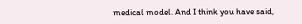medical model. And I think you have said,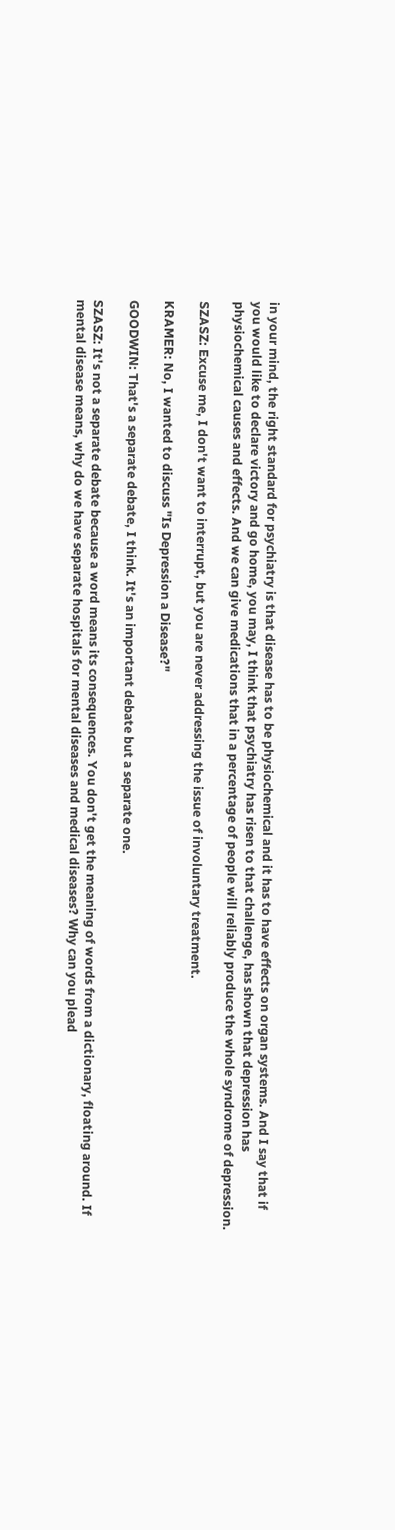in your mind, the right standard for psychiatry is that disease has to be physiochemical and it has to have effects on organ systems. And I say that if you would like to declare victory and go home, you may, I think that psychiatry has risen to that challenge, has shown that depression has physiochemical causes and effects. And we can give medications that in a percentage of people will reliably produce the whole syndrome of depression.

SZASZ: Excuse me, I don't want to interrupt, but you are never addressing the issue of involuntary treatment.

KRAMER: No, I wanted to discuss "Is Depression a Disease?"

GOODWIN: That's a separate debate, I think. It's an important debate but a separate one.

SZASZ: It's not a separate debate because a word means its consequences. You don't get the meaning of words from a dictionary, floating around. If mental disease means, why do we have separate hospitals for mental diseases and medical diseases? Why can you plead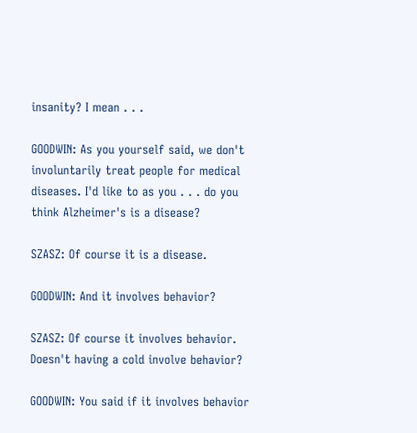insanity? I mean . . .

GOODWIN: As you yourself said, we don't involuntarily treat people for medical diseases. I'd like to as you . . . do you think Alzheimer's is a disease?

SZASZ: Of course it is a disease.

GOODWIN: And it involves behavior?

SZASZ: Of course it involves behavior. Doesn't having a cold involve behavior?

GOODWIN: You said if it involves behavior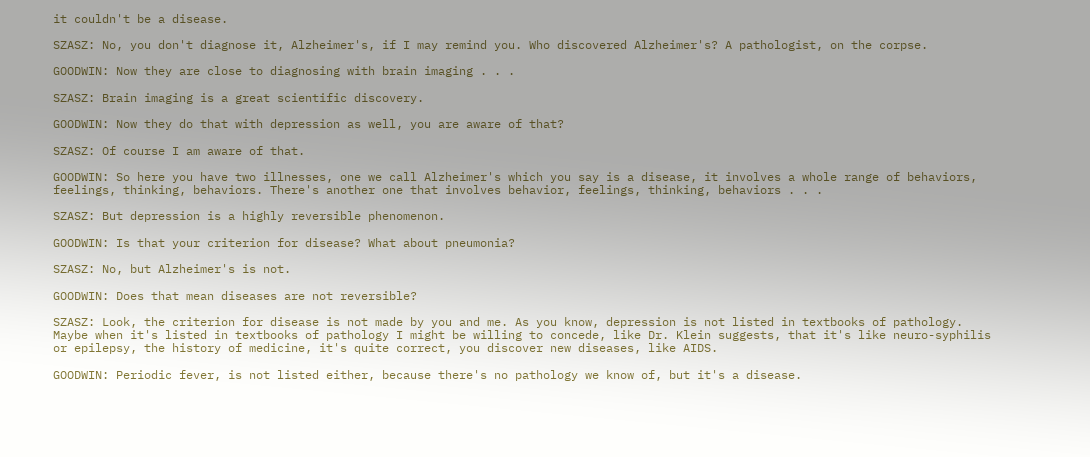it couldn't be a disease.

SZASZ: No, you don't diagnose it, Alzheimer's, if I may remind you. Who discovered Alzheimer's? A pathologist, on the corpse.

GOODWIN: Now they are close to diagnosing with brain imaging . . .

SZASZ: Brain imaging is a great scientific discovery.

GOODWIN: Now they do that with depression as well, you are aware of that?

SZASZ: Of course I am aware of that.

GOODWIN: So here you have two illnesses, one we call Alzheimer's which you say is a disease, it involves a whole range of behaviors, feelings, thinking, behaviors. There's another one that involves behavior, feelings, thinking, behaviors . . .

SZASZ: But depression is a highly reversible phenomenon.

GOODWIN: Is that your criterion for disease? What about pneumonia?

SZASZ: No, but Alzheimer's is not.

GOODWIN: Does that mean diseases are not reversible?

SZASZ: Look, the criterion for disease is not made by you and me. As you know, depression is not listed in textbooks of pathology. Maybe when it's listed in textbooks of pathology I might be willing to concede, like Dr. Klein suggests, that it's like neuro-syphilis or epilepsy, the history of medicine, it's quite correct, you discover new diseases, like AIDS.

GOODWIN: Periodic fever, is not listed either, because there's no pathology we know of, but it's a disease.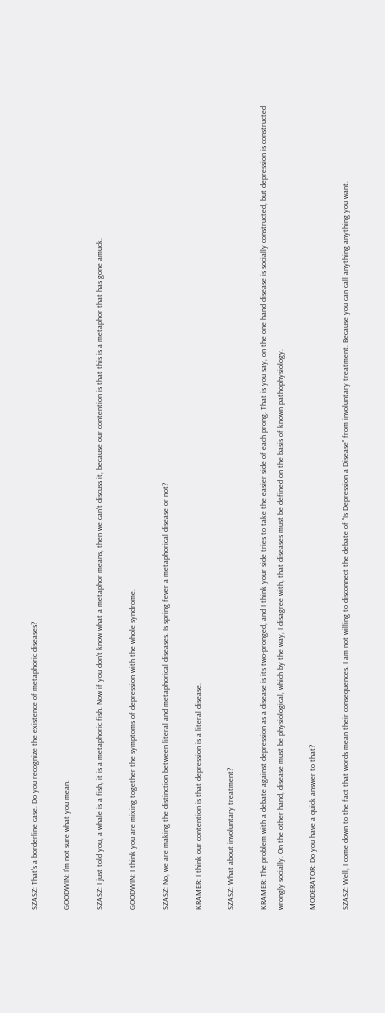SZASZ: That's a borderline case. Do you recognize the existence of metaphoric diseases?

GOODWIN: I'm not sure what you mean.

SZASZ: I just told you, a whale is a fish, it is a metaphoric fish. Now if you don't know what a metaphor means, then we can't discuss it, because our contention is that this is a metaphor that has gone amuck.

GOODWIN: I think you are mixing together the symptoms of depression with the whole syndrome.

SZASZ: No, we are making the distinction between literal and metaphorical diseases. Is spring fever a metaphorical disease or not?

KRAMER: I think our contention is that depression is a literal disease.

SZASZ: What about involuntary treatment?

KRAMER: The problem with a debate against depression as a disease is its two-pronged, and I think your side tries to take the easier side of each prong. That is you say, on the one hand disease is socially constructed, but depression is constructed wrongly socially. On the other hand, disease must be physiological, which by the way, I disagree with, that diseases must be defined on the basis of known pathophysiology.

MODERATOR: Do you have a quick answer to that?

SZASZ: Well, I come down to the fact that words mean their consequences. I am not willing to disconnect the debate of "Is Depression a Disease" from involuntary treatment. Because you can call anything anything you want.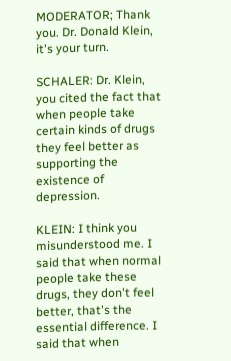MODERATOR; Thank you. Dr. Donald Klein, it's your turn.

SCHALER: Dr. Klein, you cited the fact that when people take certain kinds of drugs they feel better as supporting the existence of depression.

KLEIN: I think you misunderstood me. I said that when normal people take these drugs, they don't feel better, that's the essential difference. I said that when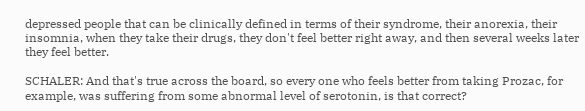depressed people that can be clinically defined in terms of their syndrome, their anorexia, their insomnia, when they take their drugs, they don't feel better right away, and then several weeks later they feel better.

SCHALER: And that's true across the board, so every one who feels better from taking Prozac, for example, was suffering from some abnormal level of serotonin, is that correct?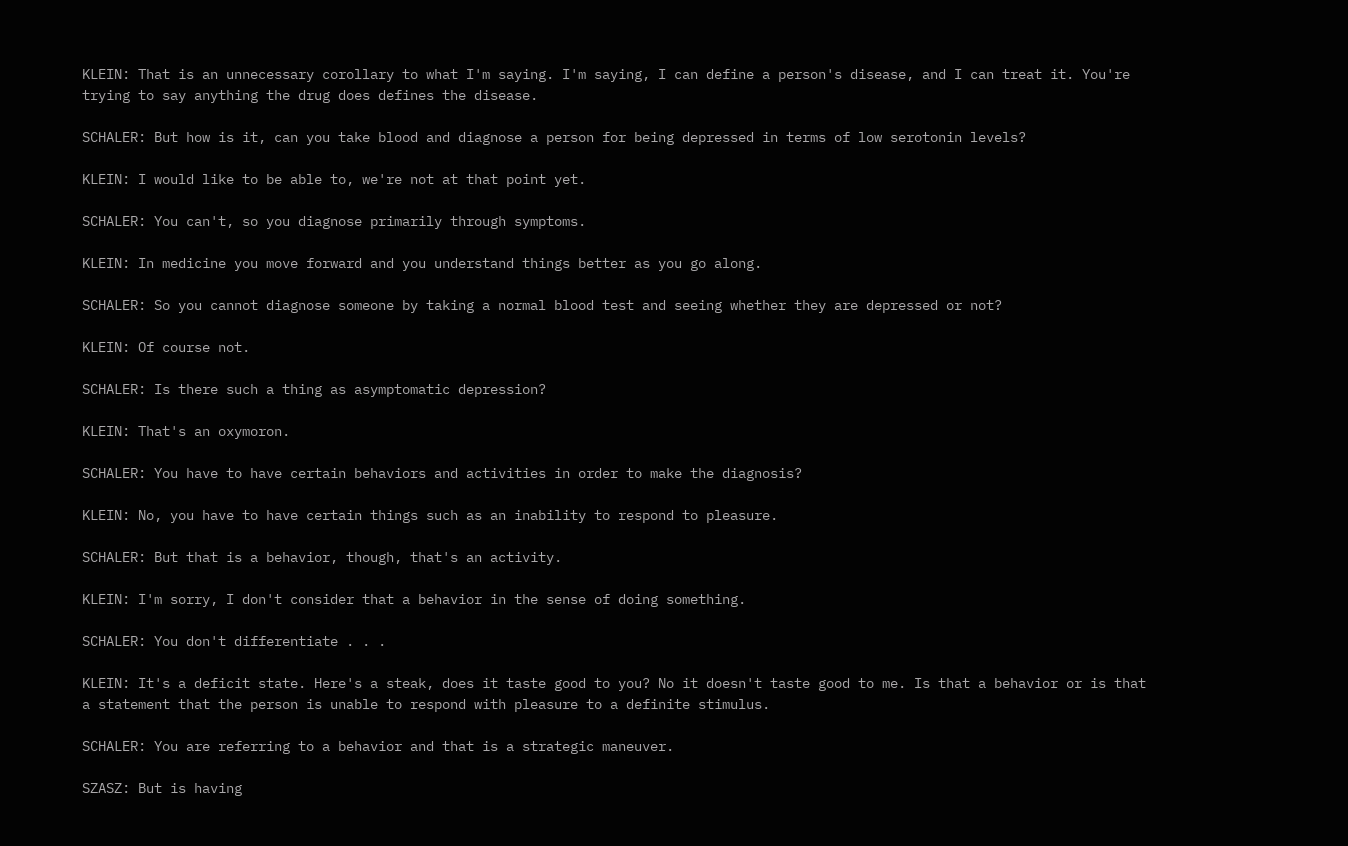KLEIN: That is an unnecessary corollary to what I'm saying. I'm saying, I can define a person's disease, and I can treat it. You're trying to say anything the drug does defines the disease.

SCHALER: But how is it, can you take blood and diagnose a person for being depressed in terms of low serotonin levels?

KLEIN: I would like to be able to, we're not at that point yet.

SCHALER: You can't, so you diagnose primarily through symptoms.

KLEIN: In medicine you move forward and you understand things better as you go along.

SCHALER: So you cannot diagnose someone by taking a normal blood test and seeing whether they are depressed or not?

KLEIN: Of course not.

SCHALER: Is there such a thing as asymptomatic depression?

KLEIN: That's an oxymoron.

SCHALER: You have to have certain behaviors and activities in order to make the diagnosis?

KLEIN: No, you have to have certain things such as an inability to respond to pleasure.

SCHALER: But that is a behavior, though, that's an activity.

KLEIN: I'm sorry, I don't consider that a behavior in the sense of doing something.

SCHALER: You don't differentiate . . .

KLEIN: It's a deficit state. Here's a steak, does it taste good to you? No it doesn't taste good to me. Is that a behavior or is that a statement that the person is unable to respond with pleasure to a definite stimulus.

SCHALER: You are referring to a behavior and that is a strategic maneuver.

SZASZ: But is having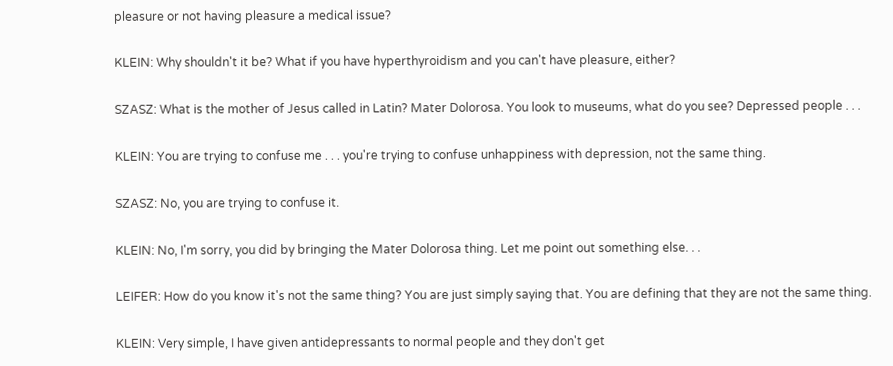pleasure or not having pleasure a medical issue?

KLEIN: Why shouldn't it be? What if you have hyperthyroidism and you can't have pleasure, either?

SZASZ: What is the mother of Jesus called in Latin? Mater Dolorosa. You look to museums, what do you see? Depressed people . . .

KLEIN: You are trying to confuse me . . . you're trying to confuse unhappiness with depression, not the same thing.

SZASZ: No, you are trying to confuse it.

KLEIN: No, I'm sorry, you did by bringing the Mater Dolorosa thing. Let me point out something else. . .

LEIFER: How do you know it's not the same thing? You are just simply saying that. You are defining that they are not the same thing.

KLEIN: Very simple, I have given antidepressants to normal people and they don't get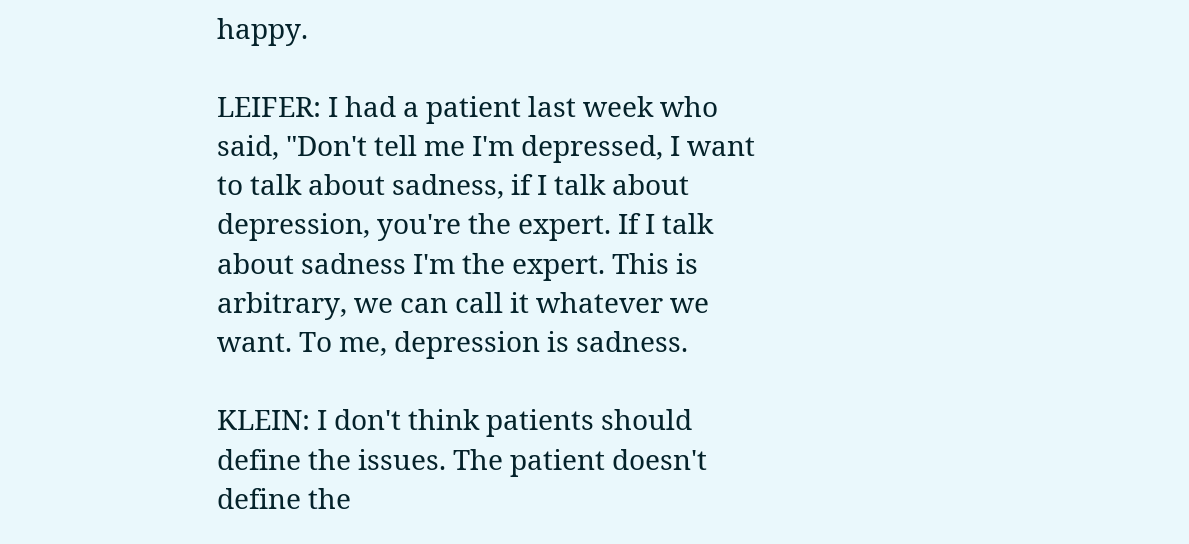happy.

LEIFER: I had a patient last week who said, "Don't tell me I'm depressed, I want to talk about sadness, if I talk about depression, you're the expert. If I talk about sadness I'm the expert. This is arbitrary, we can call it whatever we want. To me, depression is sadness.

KLEIN: I don't think patients should define the issues. The patient doesn't define the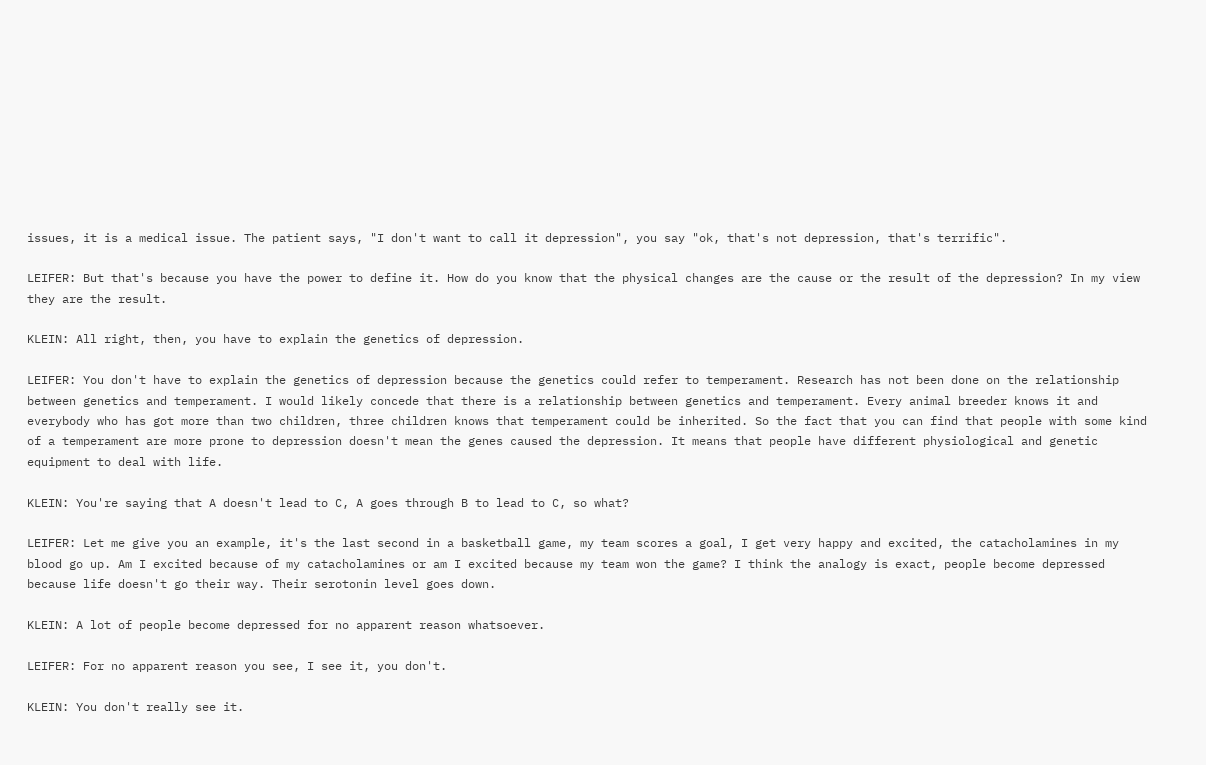issues, it is a medical issue. The patient says, "I don't want to call it depression", you say "ok, that's not depression, that's terrific".

LEIFER: But that's because you have the power to define it. How do you know that the physical changes are the cause or the result of the depression? In my view they are the result.

KLEIN: All right, then, you have to explain the genetics of depression.

LEIFER: You don't have to explain the genetics of depression because the genetics could refer to temperament. Research has not been done on the relationship between genetics and temperament. I would likely concede that there is a relationship between genetics and temperament. Every animal breeder knows it and everybody who has got more than two children, three children knows that temperament could be inherited. So the fact that you can find that people with some kind of a temperament are more prone to depression doesn't mean the genes caused the depression. It means that people have different physiological and genetic equipment to deal with life.

KLEIN: You're saying that A doesn't lead to C, A goes through B to lead to C, so what?

LEIFER: Let me give you an example, it's the last second in a basketball game, my team scores a goal, I get very happy and excited, the catacholamines in my blood go up. Am I excited because of my catacholamines or am I excited because my team won the game? I think the analogy is exact, people become depressed because life doesn't go their way. Their serotonin level goes down.

KLEIN: A lot of people become depressed for no apparent reason whatsoever.

LEIFER: For no apparent reason you see, I see it, you don't.

KLEIN: You don't really see it.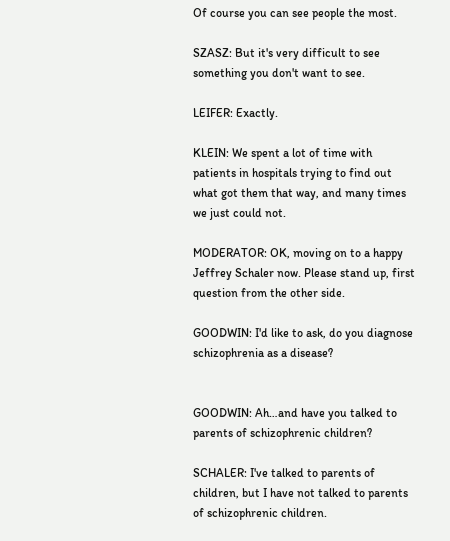Of course you can see people the most.

SZASZ: But it's very difficult to see something you don't want to see.

LEIFER: Exactly.

KLEIN: We spent a lot of time with patients in hospitals trying to find out what got them that way, and many times we just could not.

MODERATOR: OK, moving on to a happy Jeffrey Schaler now. Please stand up, first question from the other side.

GOODWIN: I'd like to ask, do you diagnose schizophrenia as a disease?


GOODWIN: Ah…and have you talked to parents of schizophrenic children?

SCHALER: I've talked to parents of children, but I have not talked to parents of schizophrenic children.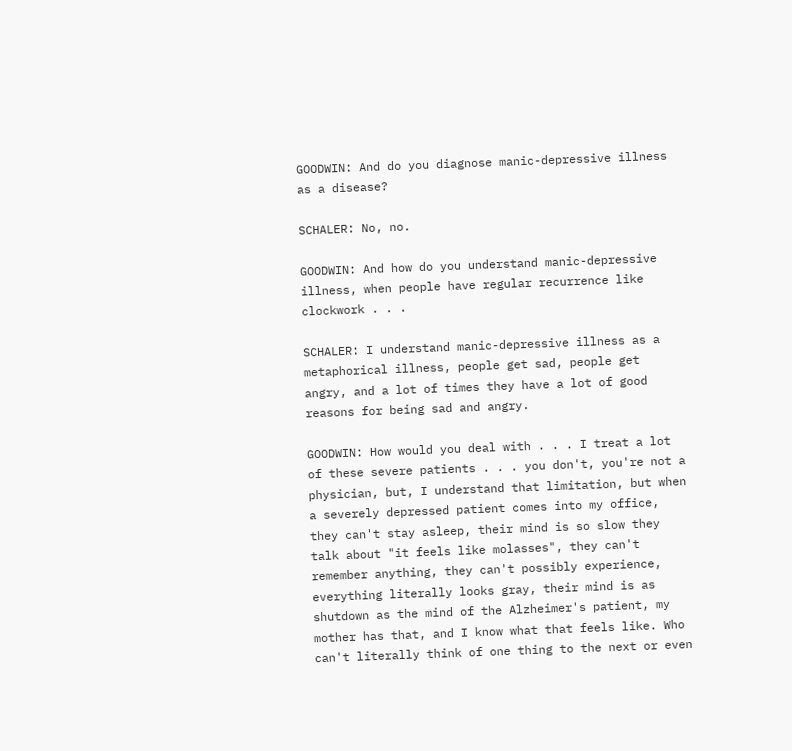GOODWIN: And do you diagnose manic-depressive illness as a disease?

SCHALER: No, no.

GOODWIN: And how do you understand manic-depressive illness, when people have regular recurrence like clockwork . . .

SCHALER: I understand manic-depressive illness as a metaphorical illness, people get sad, people get angry, and a lot of times they have a lot of good reasons for being sad and angry.

GOODWIN: How would you deal with . . . I treat a lot of these severe patients . . . you don't, you're not a physician, but, I understand that limitation, but when a severely depressed patient comes into my office, they can't stay asleep, their mind is so slow they talk about "it feels like molasses", they can't remember anything, they can't possibly experience, everything literally looks gray, their mind is as shutdown as the mind of the Alzheimer's patient, my mother has that, and I know what that feels like. Who can't literally think of one thing to the next or even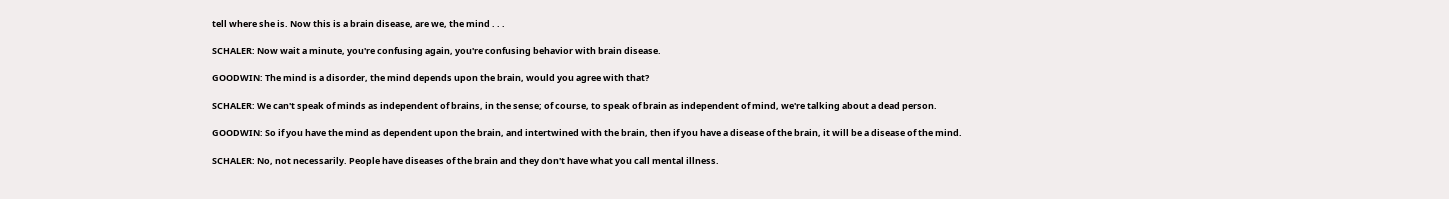tell where she is. Now this is a brain disease, are we, the mind . . .

SCHALER: Now wait a minute, you're confusing again, you're confusing behavior with brain disease.

GOODWIN: The mind is a disorder, the mind depends upon the brain, would you agree with that?

SCHALER: We can't speak of minds as independent of brains, in the sense; of course, to speak of brain as independent of mind, we're talking about a dead person.

GOODWIN: So if you have the mind as dependent upon the brain, and intertwined with the brain, then if you have a disease of the brain, it will be a disease of the mind.

SCHALER: No, not necessarily. People have diseases of the brain and they don't have what you call mental illness.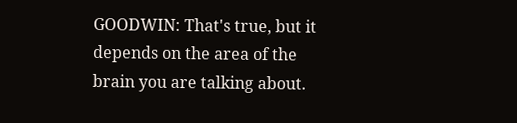GOODWIN: That's true, but it depends on the area of the brain you are talking about.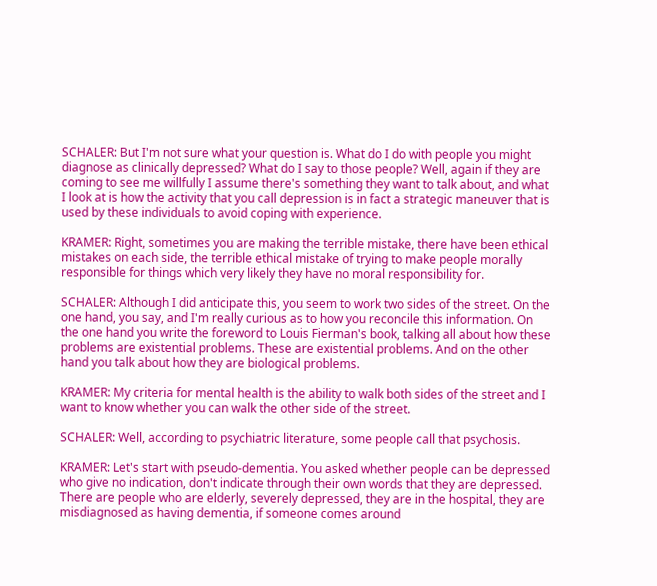SCHALER: But I'm not sure what your question is. What do I do with people you might diagnose as clinically depressed? What do I say to those people? Well, again if they are coming to see me willfully I assume there's something they want to talk about, and what I look at is how the activity that you call depression is in fact a strategic maneuver that is used by these individuals to avoid coping with experience.

KRAMER: Right, sometimes you are making the terrible mistake, there have been ethical mistakes on each side, the terrible ethical mistake of trying to make people morally responsible for things which very likely they have no moral responsibility for.

SCHALER: Although I did anticipate this, you seem to work two sides of the street. On the one hand, you say, and I'm really curious as to how you reconcile this information. On the one hand you write the foreword to Louis Fierman's book, talking all about how these problems are existential problems. These are existential problems. And on the other hand you talk about how they are biological problems.

KRAMER: My criteria for mental health is the ability to walk both sides of the street and I want to know whether you can walk the other side of the street.

SCHALER: Well, according to psychiatric literature, some people call that psychosis.

KRAMER: Let's start with pseudo-dementia. You asked whether people can be depressed who give no indication, don't indicate through their own words that they are depressed. There are people who are elderly, severely depressed, they are in the hospital, they are misdiagnosed as having dementia, if someone comes around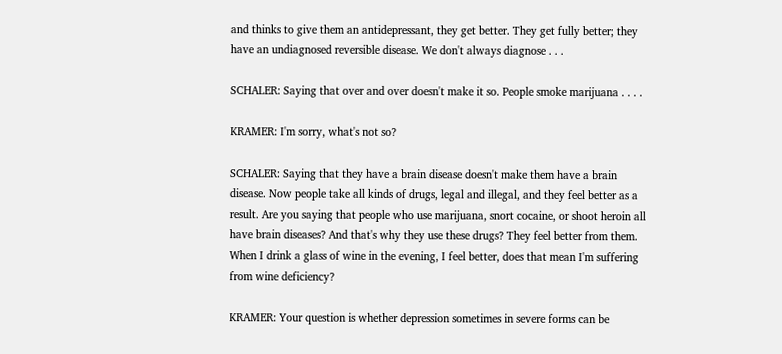and thinks to give them an antidepressant, they get better. They get fully better; they have an undiagnosed reversible disease. We don't always diagnose . . .

SCHALER: Saying that over and over doesn't make it so. People smoke marijuana . . . .

KRAMER: I'm sorry, what's not so?

SCHALER: Saying that they have a brain disease doesn't make them have a brain disease. Now people take all kinds of drugs, legal and illegal, and they feel better as a result. Are you saying that people who use marijuana, snort cocaine, or shoot heroin all have brain diseases? And that's why they use these drugs? They feel better from them. When I drink a glass of wine in the evening, I feel better, does that mean I'm suffering from wine deficiency?

KRAMER: Your question is whether depression sometimes in severe forms can be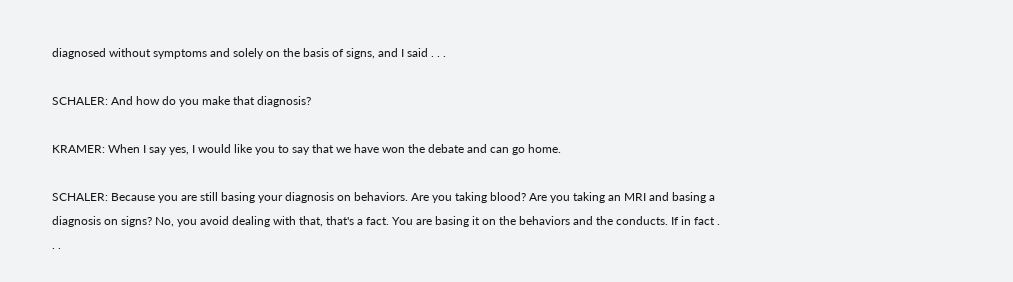diagnosed without symptoms and solely on the basis of signs, and I said . . .

SCHALER: And how do you make that diagnosis?

KRAMER: When I say yes, I would like you to say that we have won the debate and can go home.

SCHALER: Because you are still basing your diagnosis on behaviors. Are you taking blood? Are you taking an MRI and basing a diagnosis on signs? No, you avoid dealing with that, that's a fact. You are basing it on the behaviors and the conducts. If in fact . . .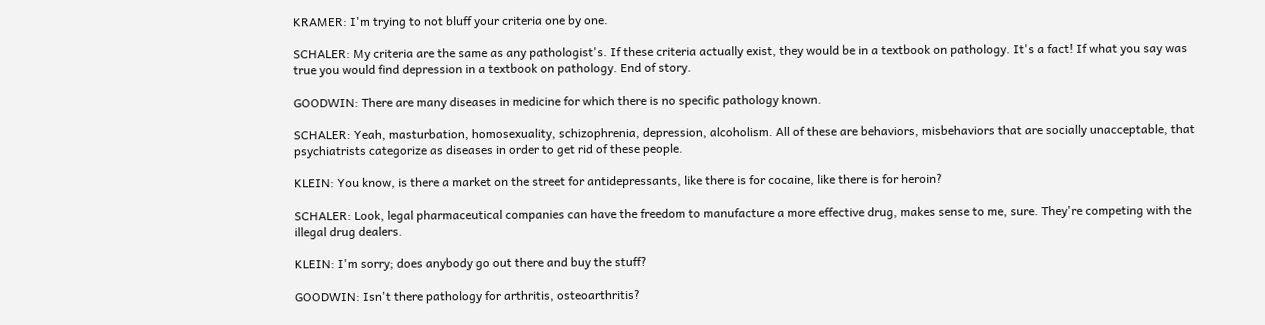KRAMER: I'm trying to not bluff your criteria one by one.

SCHALER: My criteria are the same as any pathologist's. If these criteria actually exist, they would be in a textbook on pathology. It's a fact! If what you say was true you would find depression in a textbook on pathology. End of story.

GOODWIN: There are many diseases in medicine for which there is no specific pathology known.

SCHALER: Yeah, masturbation, homosexuality, schizophrenia, depression, alcoholism. All of these are behaviors, misbehaviors that are socially unacceptable, that psychiatrists categorize as diseases in order to get rid of these people.

KLEIN: You know, is there a market on the street for antidepressants, like there is for cocaine, like there is for heroin?

SCHALER: Look, legal pharmaceutical companies can have the freedom to manufacture a more effective drug, makes sense to me, sure. They're competing with the illegal drug dealers.

KLEIN: I'm sorry; does anybody go out there and buy the stuff?

GOODWIN: Isn't there pathology for arthritis, osteoarthritis?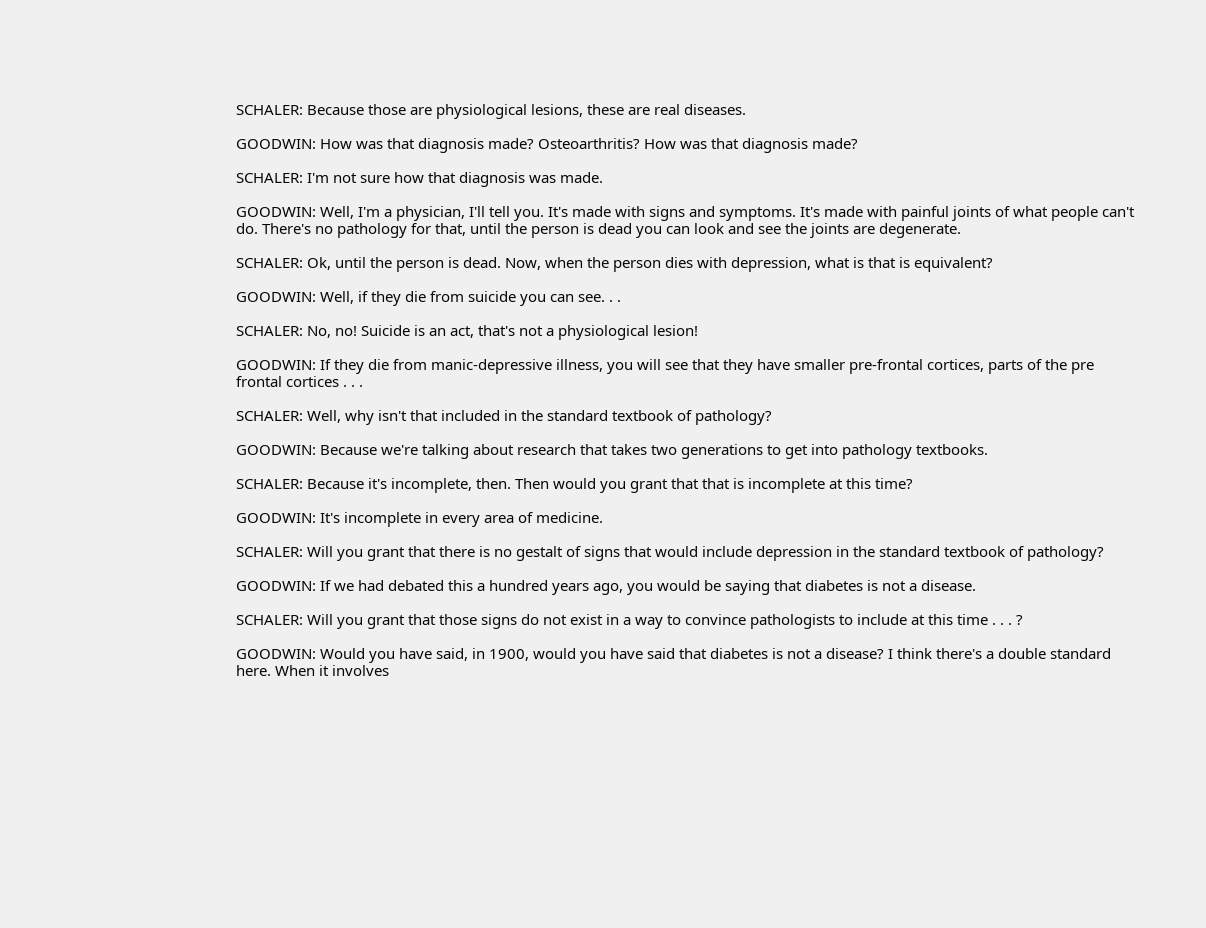SCHALER: Because those are physiological lesions, these are real diseases.

GOODWIN: How was that diagnosis made? Osteoarthritis? How was that diagnosis made?

SCHALER: I'm not sure how that diagnosis was made.

GOODWIN: Well, I'm a physician, I'll tell you. It's made with signs and symptoms. It's made with painful joints of what people can't do. There's no pathology for that, until the person is dead you can look and see the joints are degenerate.

SCHALER: Ok, until the person is dead. Now, when the person dies with depression, what is that is equivalent?

GOODWIN: Well, if they die from suicide you can see. . .

SCHALER: No, no! Suicide is an act, that's not a physiological lesion!

GOODWIN: If they die from manic-depressive illness, you will see that they have smaller pre-frontal cortices, parts of the pre frontal cortices . . .

SCHALER: Well, why isn't that included in the standard textbook of pathology?

GOODWIN: Because we're talking about research that takes two generations to get into pathology textbooks.

SCHALER: Because it's incomplete, then. Then would you grant that that is incomplete at this time?

GOODWIN: It's incomplete in every area of medicine.

SCHALER: Will you grant that there is no gestalt of signs that would include depression in the standard textbook of pathology?

GOODWIN: If we had debated this a hundred years ago, you would be saying that diabetes is not a disease.

SCHALER: Will you grant that those signs do not exist in a way to convince pathologists to include at this time . . . ?

GOODWIN: Would you have said, in 1900, would you have said that diabetes is not a disease? I think there's a double standard here. When it involves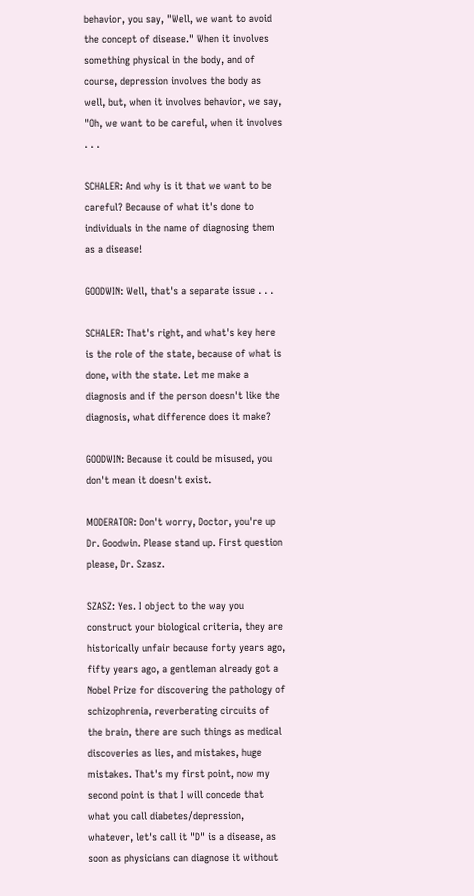behavior, you say, "Well, we want to avoid the concept of disease." When it involves something physical in the body, and of course, depression involves the body as well, but, when it involves behavior, we say, "Oh, we want to be careful, when it involves . . .

SCHALER: And why is it that we want to be careful? Because of what it's done to individuals in the name of diagnosing them as a disease!

GOODWIN: Well, that's a separate issue . . .

SCHALER: That's right, and what's key here is the role of the state, because of what is done, with the state. Let me make a diagnosis and if the person doesn't like the diagnosis, what difference does it make?

GOODWIN: Because it could be misused, you don't mean it doesn't exist.

MODERATOR: Don't worry, Doctor, you're up Dr. Goodwin. Please stand up. First question please, Dr. Szasz.

SZASZ: Yes. I object to the way you construct your biological criteria, they are historically unfair because forty years ago, fifty years ago, a gentleman already got a Nobel Prize for discovering the pathology of schizophrenia, reverberating circuits of the brain, there are such things as medical discoveries as lies, and mistakes, huge mistakes. That's my first point, now my second point is that I will concede that what you call diabetes/depression, whatever, let's call it "D" is a disease, as soon as physicians can diagnose it without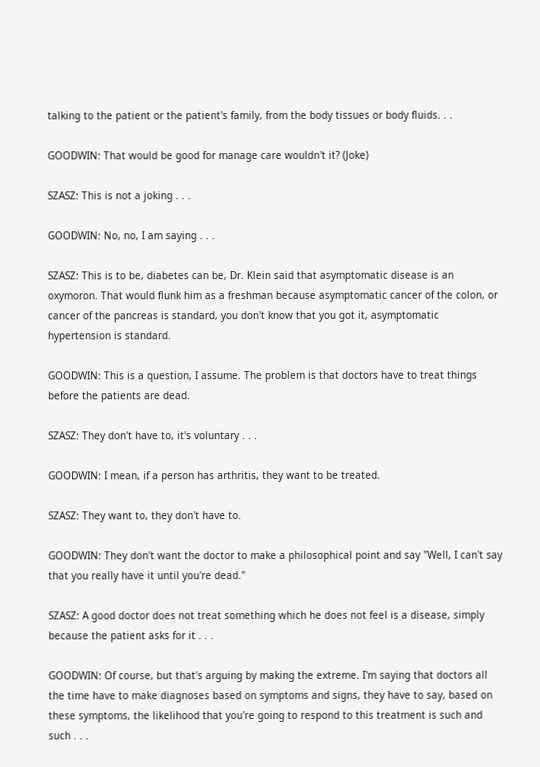talking to the patient or the patient's family, from the body tissues or body fluids. . .

GOODWIN: That would be good for manage care wouldn't it? (Joke)

SZASZ: This is not a joking . . .

GOODWIN: No, no, I am saying . . .

SZASZ: This is to be, diabetes can be, Dr. Klein said that asymptomatic disease is an oxymoron. That would flunk him as a freshman because asymptomatic cancer of the colon, or cancer of the pancreas is standard, you don't know that you got it, asymptomatic hypertension is standard.

GOODWIN: This is a question, I assume. The problem is that doctors have to treat things before the patients are dead.

SZASZ: They don't have to, it's voluntary . . .

GOODWIN: I mean, if a person has arthritis, they want to be treated.

SZASZ: They want to, they don't have to.

GOODWIN: They don't want the doctor to make a philosophical point and say "Well, I can't say that you really have it until you're dead."

SZASZ: A good doctor does not treat something which he does not feel is a disease, simply because the patient asks for it . . .

GOODWIN: Of course, but that's arguing by making the extreme. I'm saying that doctors all the time have to make diagnoses based on symptoms and signs, they have to say, based on these symptoms, the likelihood that you're going to respond to this treatment is such and such . . .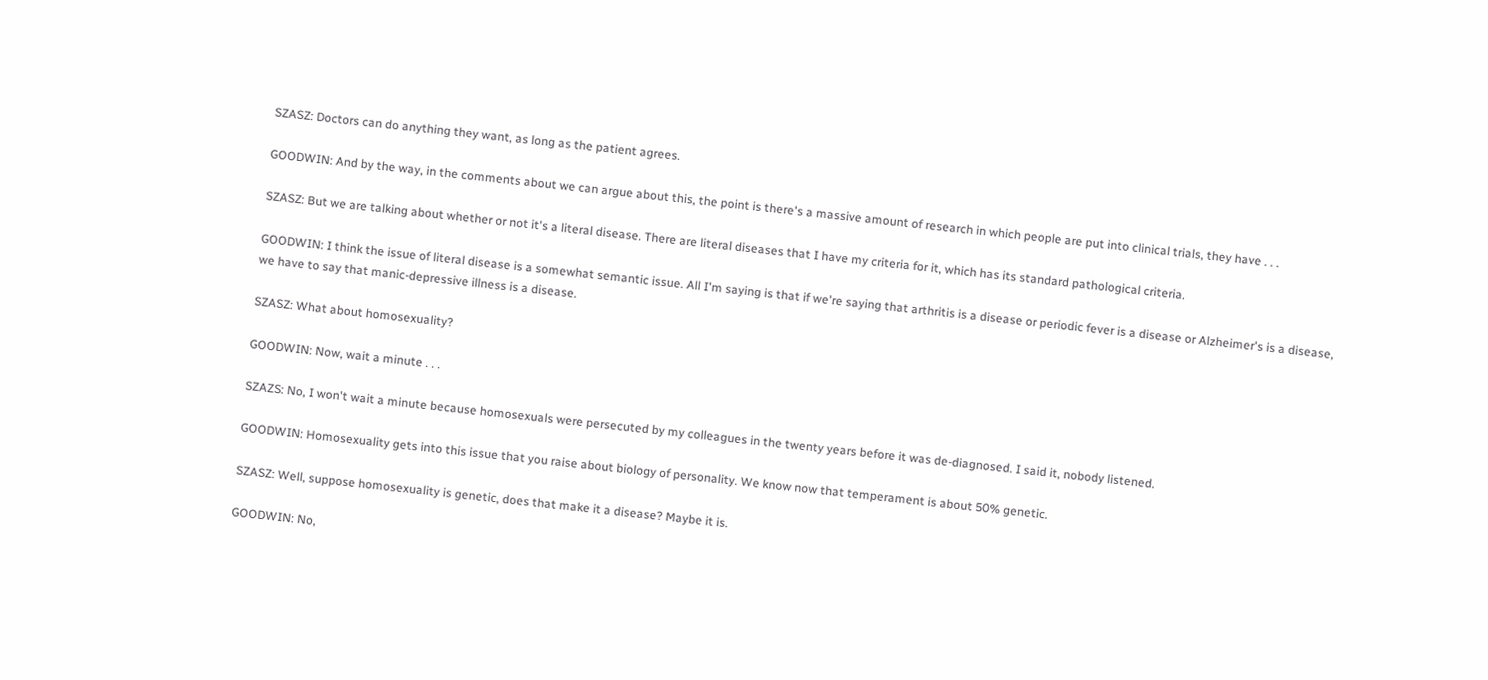SZASZ: Doctors can do anything they want, as long as the patient agrees.

GOODWIN: And by the way, in the comments about we can argue about this, the point is there's a massive amount of research in which people are put into clinical trials, they have . . .

SZASZ: But we are talking about whether or not it's a literal disease. There are literal diseases that I have my criteria for it, which has its standard pathological criteria.

GOODWIN: I think the issue of literal disease is a somewhat semantic issue. All I'm saying is that if we're saying that arthritis is a disease or periodic fever is a disease or Alzheimer's is a disease, we have to say that manic-depressive illness is a disease.

SZASZ: What about homosexuality?

GOODWIN: Now, wait a minute . . .

SZAZS: No, I won't wait a minute because homosexuals were persecuted by my colleagues in the twenty years before it was de-diagnosed. I said it, nobody listened.

GOODWIN: Homosexuality gets into this issue that you raise about biology of personality. We know now that temperament is about 50% genetic.

SZASZ: Well, suppose homosexuality is genetic, does that make it a disease? Maybe it is.

GOODWIN: No,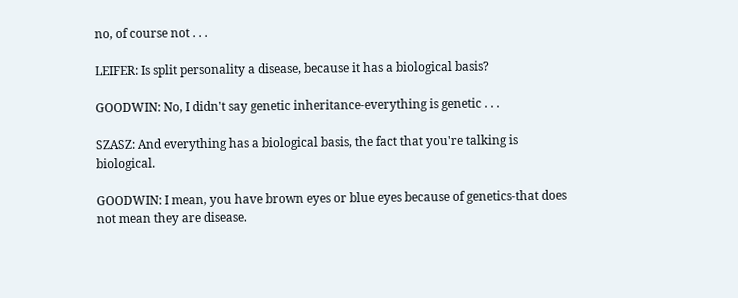no, of course not . . .

LEIFER: Is split personality a disease, because it has a biological basis?

GOODWIN: No, I didn't say genetic inheritance-everything is genetic . . .

SZASZ: And everything has a biological basis, the fact that you're talking is biological.

GOODWIN: I mean, you have brown eyes or blue eyes because of genetics-that does not mean they are disease.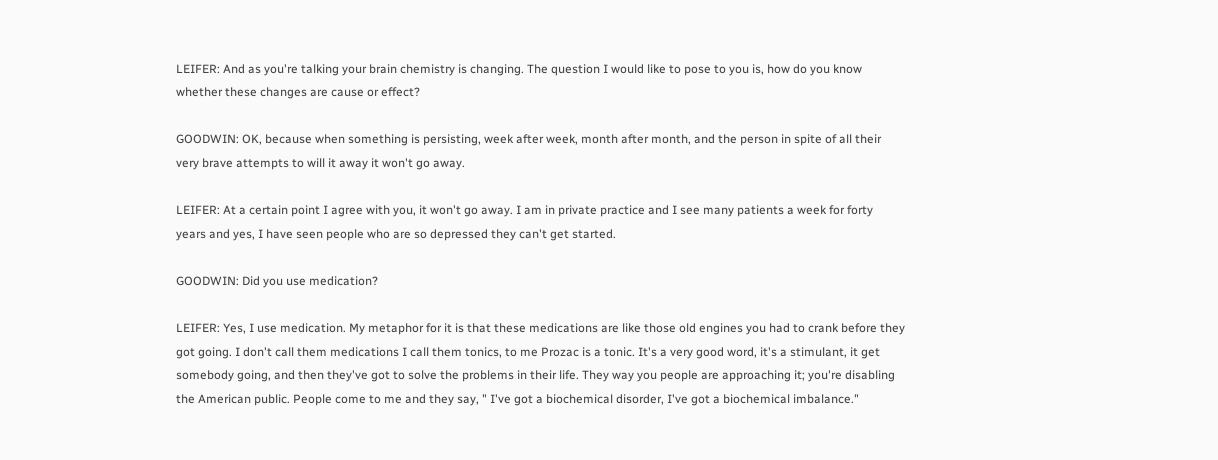LEIFER: And as you're talking your brain chemistry is changing. The question I would like to pose to you is, how do you know whether these changes are cause or effect?

GOODWIN: OK, because when something is persisting, week after week, month after month, and the person in spite of all their very brave attempts to will it away it won't go away.

LEIFER: At a certain point I agree with you, it won't go away. I am in private practice and I see many patients a week for forty years and yes, I have seen people who are so depressed they can't get started.

GOODWIN: Did you use medication?

LEIFER: Yes, I use medication. My metaphor for it is that these medications are like those old engines you had to crank before they got going. I don't call them medications I call them tonics, to me Prozac is a tonic. It's a very good word, it's a stimulant, it get somebody going, and then they've got to solve the problems in their life. They way you people are approaching it; you're disabling the American public. People come to me and they say, " I've got a biochemical disorder, I've got a biochemical imbalance."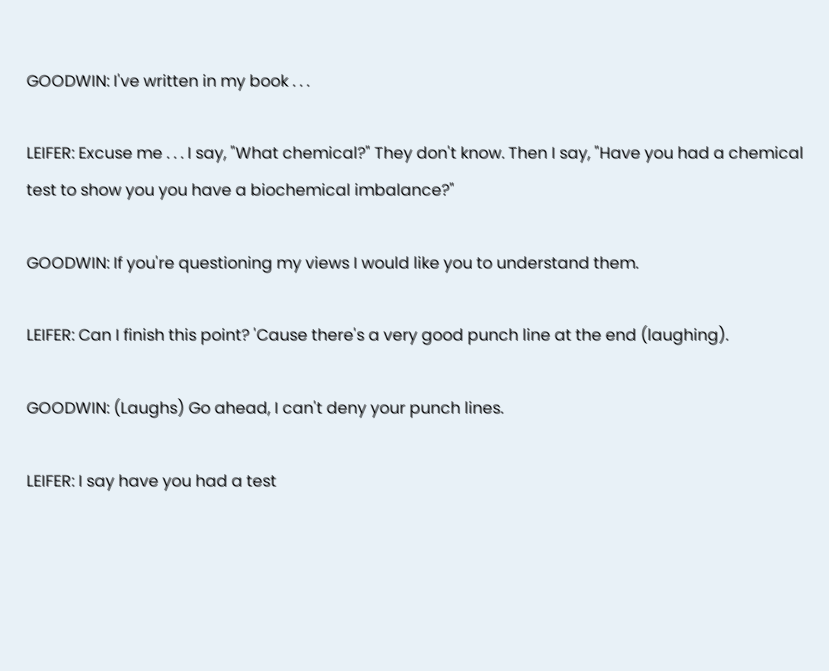GOODWIN: I've written in my book . . .

LEIFER: Excuse me . . . I say, "What chemical?" They don't know. Then I say, "Have you had a chemical test to show you you have a biochemical imbalance?"

GOODWIN: If you're questioning my views I would like you to understand them.

LEIFER: Can I finish this point? 'Cause there's a very good punch line at the end (laughing).

GOODWIN: (Laughs) Go ahead, I can't deny your punch lines.

LEIFER: I say have you had a test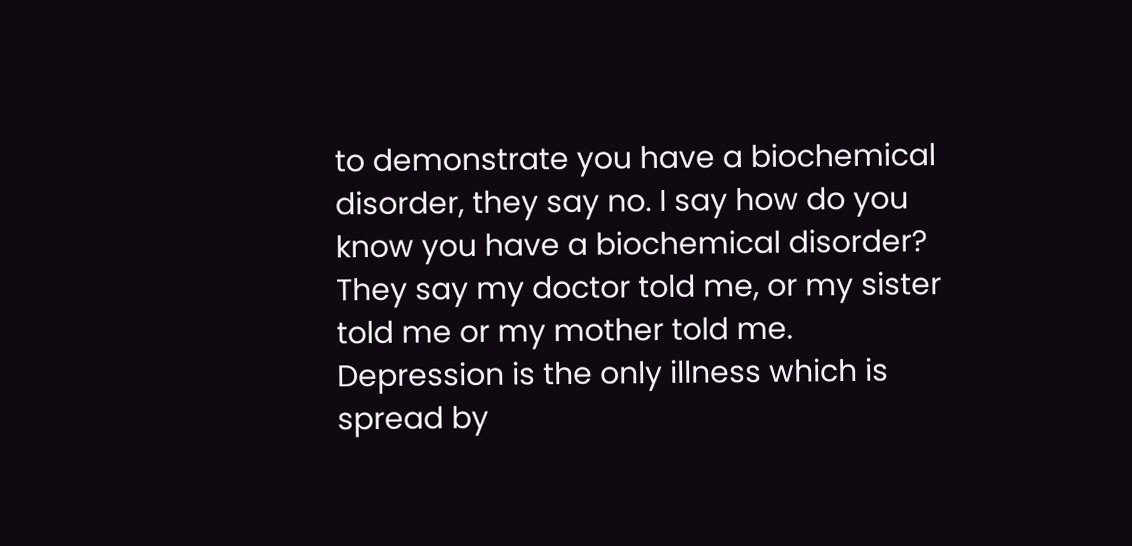to demonstrate you have a biochemical disorder, they say no. I say how do you know you have a biochemical disorder? They say my doctor told me, or my sister told me or my mother told me. Depression is the only illness which is spread by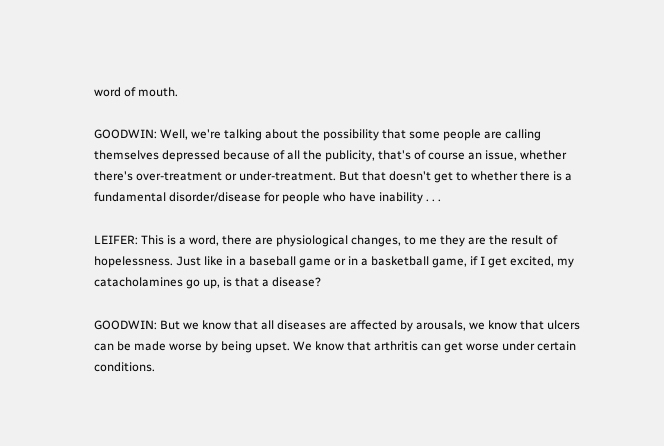word of mouth.

GOODWIN: Well, we're talking about the possibility that some people are calling themselves depressed because of all the publicity, that's of course an issue, whether there's over-treatment or under-treatment. But that doesn't get to whether there is a fundamental disorder/disease for people who have inability . . .

LEIFER: This is a word, there are physiological changes, to me they are the result of hopelessness. Just like in a baseball game or in a basketball game, if I get excited, my catacholamines go up, is that a disease?

GOODWIN: But we know that all diseases are affected by arousals, we know that ulcers can be made worse by being upset. We know that arthritis can get worse under certain conditions.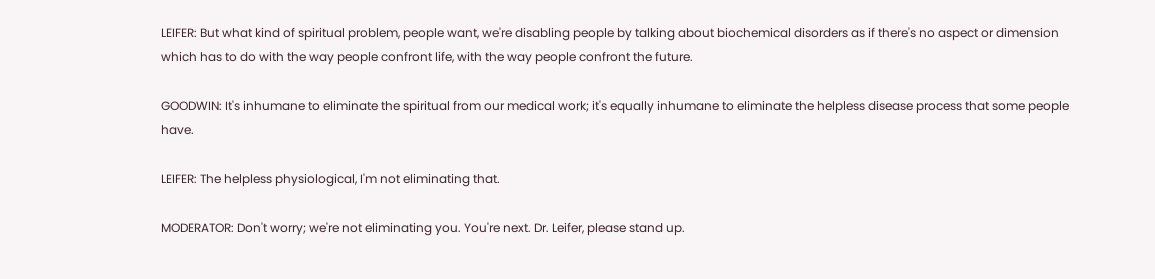LEIFER: But what kind of spiritual problem, people want, we're disabling people by talking about biochemical disorders as if there's no aspect or dimension which has to do with the way people confront life, with the way people confront the future.

GOODWIN: It's inhumane to eliminate the spiritual from our medical work; it's equally inhumane to eliminate the helpless disease process that some people have.

LEIFER: The helpless physiological, I'm not eliminating that.

MODERATOR: Don't worry; we're not eliminating you. You're next. Dr. Leifer, please stand up.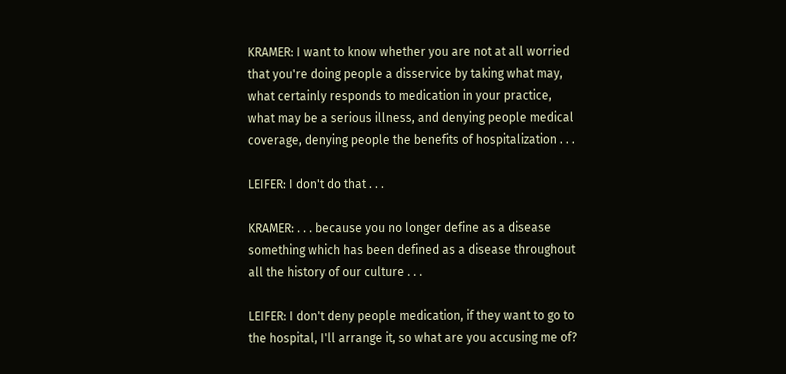KRAMER: I want to know whether you are not at all worried that you're doing people a disservice by taking what may, what certainly responds to medication in your practice, what may be a serious illness, and denying people medical coverage, denying people the benefits of hospitalization . . .

LEIFER: I don't do that . . .

KRAMER: . . . because you no longer define as a disease something which has been defined as a disease throughout all the history of our culture . . .

LEIFER: I don't deny people medication, if they want to go to the hospital, I'll arrange it, so what are you accusing me of?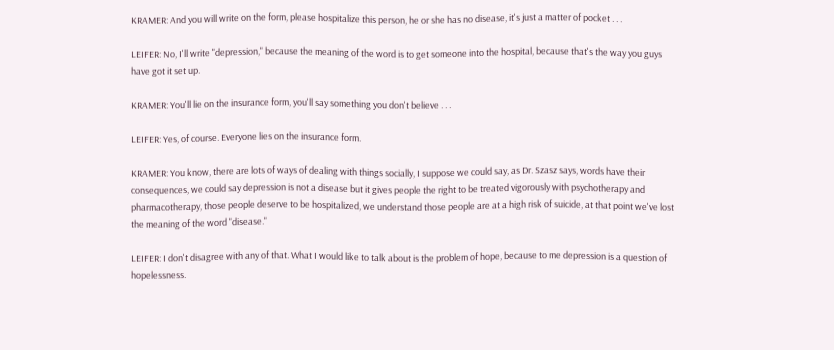KRAMER: And you will write on the form, please hospitalize this person, he or she has no disease, it's just a matter of pocket . . .

LEIFER: No, I'll write "depression," because the meaning of the word is to get someone into the hospital, because that's the way you guys have got it set up.

KRAMER: You'll lie on the insurance form, you'll say something you don't believe . . .

LEIFER: Yes, of course. Everyone lies on the insurance form.

KRAMER: You know, there are lots of ways of dealing with things socially, I suppose we could say, as Dr. Szasz says, words have their consequences, we could say depression is not a disease but it gives people the right to be treated vigorously with psychotherapy and pharmacotherapy, those people deserve to be hospitalized, we understand those people are at a high risk of suicide, at that point we've lost the meaning of the word "disease."

LEIFER: I don't disagree with any of that. What I would like to talk about is the problem of hope, because to me depression is a question of hopelessness.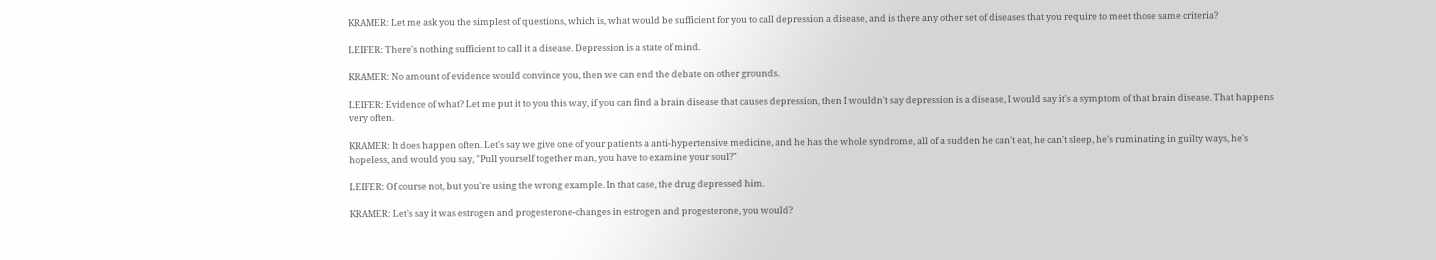KRAMER: Let me ask you the simplest of questions, which is, what would be sufficient for you to call depression a disease, and is there any other set of diseases that you require to meet those same criteria?

LEIFER: There's nothing sufficient to call it a disease. Depression is a state of mind.

KRAMER: No amount of evidence would convince you, then we can end the debate on other grounds.

LEIFER: Evidence of what? Let me put it to you this way, if you can find a brain disease that causes depression, then I wouldn't say depression is a disease, I would say it's a symptom of that brain disease. That happens very often.

KRAMER: It does happen often. Let's say we give one of your patients a anti-hypertensive medicine, and he has the whole syndrome, all of a sudden he can't eat, he can't sleep, he's ruminating in guilty ways, he's hopeless, and would you say, "Pull yourself together man, you have to examine your soul?"

LEIFER: Of course not, but you're using the wrong example. In that case, the drug depressed him.

KRAMER: Let's say it was estrogen and progesterone-changes in estrogen and progesterone, you would?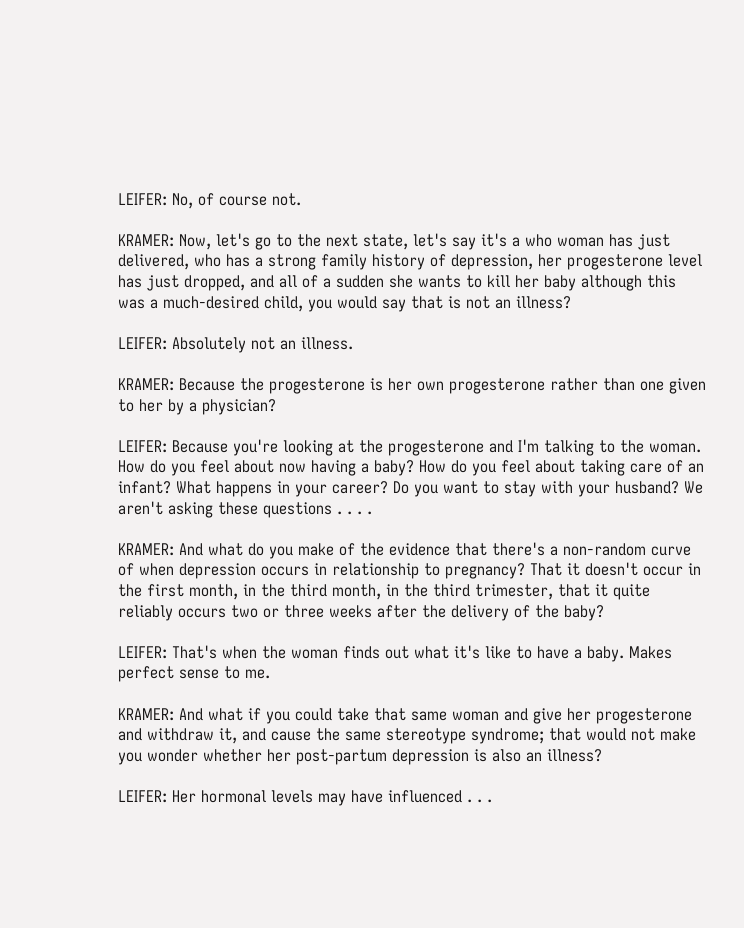LEIFER: No, of course not.

KRAMER: Now, let's go to the next state, let's say it's a who woman has just delivered, who has a strong family history of depression, her progesterone level has just dropped, and all of a sudden she wants to kill her baby although this was a much-desired child, you would say that is not an illness?

LEIFER: Absolutely not an illness.

KRAMER: Because the progesterone is her own progesterone rather than one given to her by a physician?

LEIFER: Because you're looking at the progesterone and I'm talking to the woman. How do you feel about now having a baby? How do you feel about taking care of an infant? What happens in your career? Do you want to stay with your husband? We aren't asking these questions . . . .

KRAMER: And what do you make of the evidence that there's a non-random curve of when depression occurs in relationship to pregnancy? That it doesn't occur in the first month, in the third month, in the third trimester, that it quite reliably occurs two or three weeks after the delivery of the baby?

LEIFER: That's when the woman finds out what it's like to have a baby. Makes perfect sense to me.

KRAMER: And what if you could take that same woman and give her progesterone and withdraw it, and cause the same stereotype syndrome; that would not make you wonder whether her post-partum depression is also an illness?

LEIFER: Her hormonal levels may have influenced . . .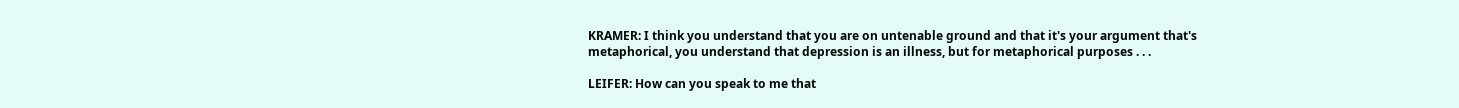KRAMER: I think you understand that you are on untenable ground and that it's your argument that's metaphorical, you understand that depression is an illness, but for metaphorical purposes . . .

LEIFER: How can you speak to me that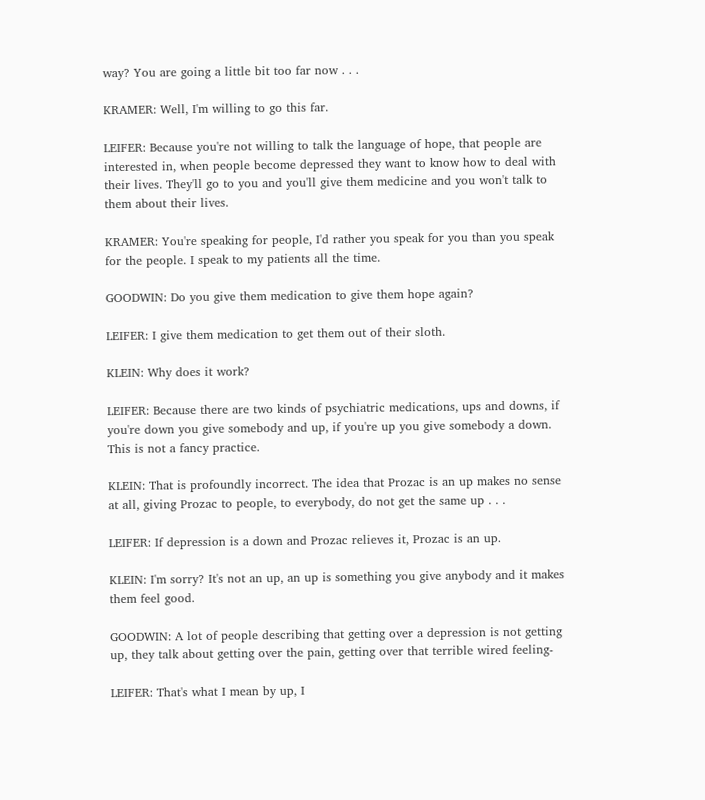way? You are going a little bit too far now . . .

KRAMER: Well, I'm willing to go this far.

LEIFER: Because you're not willing to talk the language of hope, that people are interested in, when people become depressed they want to know how to deal with their lives. They'll go to you and you'll give them medicine and you won't talk to them about their lives.

KRAMER: You're speaking for people, I'd rather you speak for you than you speak for the people. I speak to my patients all the time.

GOODWIN: Do you give them medication to give them hope again?

LEIFER: I give them medication to get them out of their sloth.

KLEIN: Why does it work?

LEIFER: Because there are two kinds of psychiatric medications, ups and downs, if you're down you give somebody and up, if you're up you give somebody a down. This is not a fancy practice.

KLEIN: That is profoundly incorrect. The idea that Prozac is an up makes no sense at all, giving Prozac to people, to everybody, do not get the same up . . .

LEIFER: If depression is a down and Prozac relieves it, Prozac is an up.

KLEIN: I'm sorry? It's not an up, an up is something you give anybody and it makes them feel good.

GOODWIN: A lot of people describing that getting over a depression is not getting up, they talk about getting over the pain, getting over that terrible wired feeling-

LEIFER: That's what I mean by up, I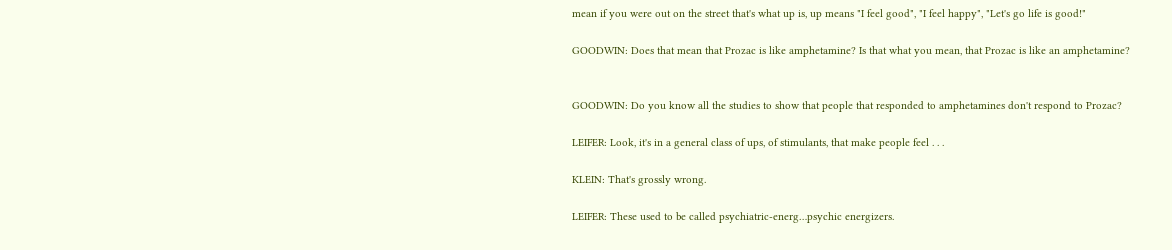mean if you were out on the street that's what up is, up means "I feel good", "I feel happy", "Let's go life is good!"

GOODWIN: Does that mean that Prozac is like amphetamine? Is that what you mean, that Prozac is like an amphetamine?


GOODWIN: Do you know all the studies to show that people that responded to amphetamines don't respond to Prozac?

LEIFER: Look, it's in a general class of ups, of stimulants, that make people feel . . .

KLEIN: That's grossly wrong.

LEIFER: These used to be called psychiatric-energ…psychic energizers.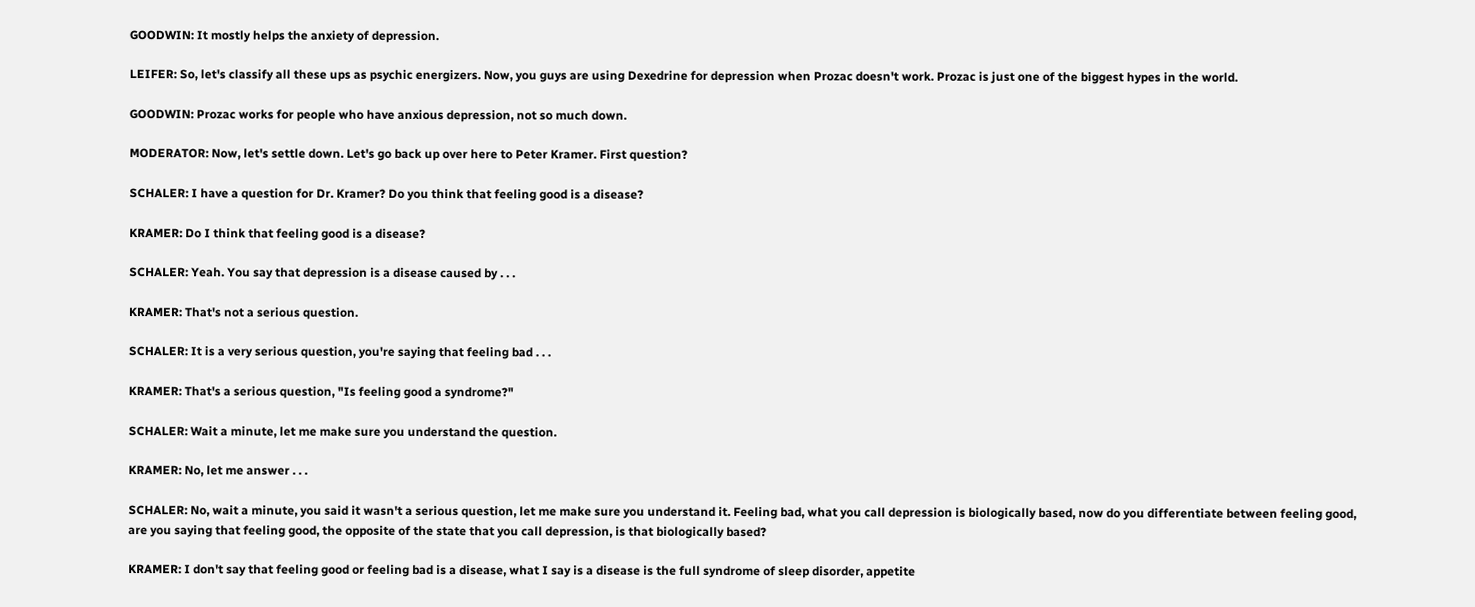GOODWIN: It mostly helps the anxiety of depression.

LEIFER: So, let's classify all these ups as psychic energizers. Now, you guys are using Dexedrine for depression when Prozac doesn't work. Prozac is just one of the biggest hypes in the world.

GOODWIN: Prozac works for people who have anxious depression, not so much down.

MODERATOR: Now, let's settle down. Let's go back up over here to Peter Kramer. First question?

SCHALER: I have a question for Dr. Kramer? Do you think that feeling good is a disease?

KRAMER: Do I think that feeling good is a disease?

SCHALER: Yeah. You say that depression is a disease caused by . . .

KRAMER: That's not a serious question.

SCHALER: It is a very serious question, you're saying that feeling bad . . .

KRAMER: That's a serious question, "Is feeling good a syndrome?"

SCHALER: Wait a minute, let me make sure you understand the question.

KRAMER: No, let me answer . . .

SCHALER: No, wait a minute, you said it wasn't a serious question, let me make sure you understand it. Feeling bad, what you call depression is biologically based, now do you differentiate between feeling good, are you saying that feeling good, the opposite of the state that you call depression, is that biologically based?

KRAMER: I don't say that feeling good or feeling bad is a disease, what I say is a disease is the full syndrome of sleep disorder, appetite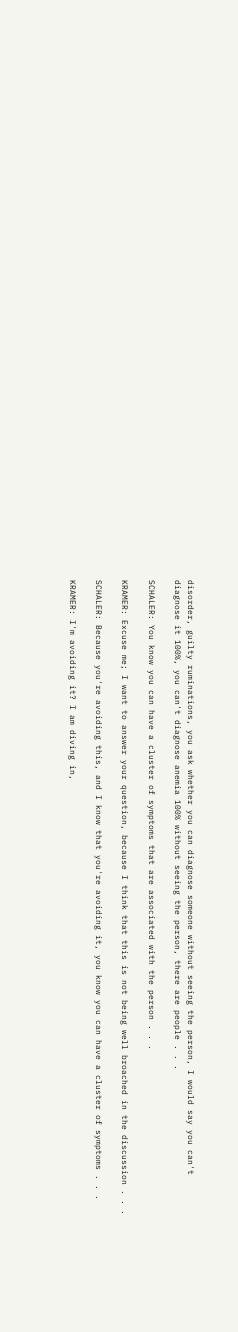disorder, guilty ruminations, you ask whether you can diagnose someone without seeing the person, I would say you can't diagnose it 100%, you can't diagnose anemia 100% without seeing the person, there are people . . .

SCHALER: You know you can have a cluster of symptoms that are associated with the person . . .

KRAMER: Excuse me; I want to answer your question, because I think that this is not being well broached in the discussion . . .

SCHALER: Because you're avoiding this, and I know that you're avoiding it, you know you can have a cluster of symptoms . . .

KRAMER: I'm avoiding it? I am diving in,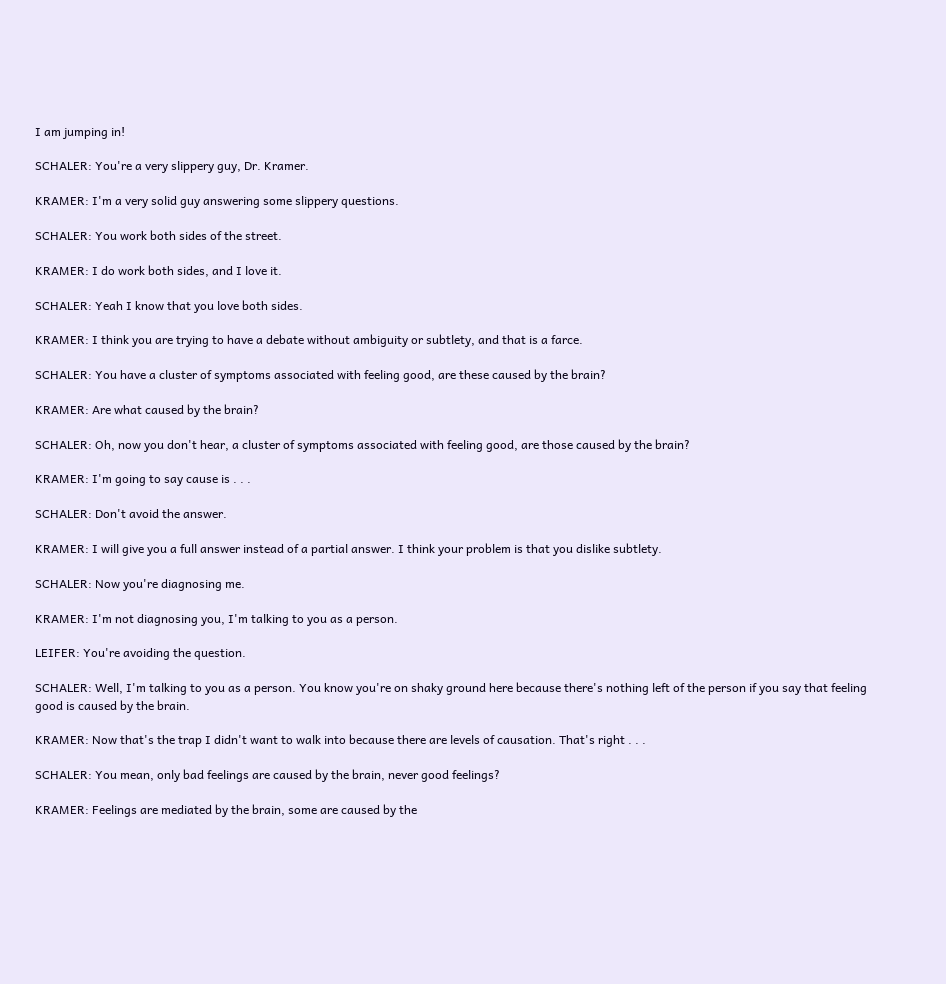I am jumping in!

SCHALER: You're a very slippery guy, Dr. Kramer.

KRAMER: I'm a very solid guy answering some slippery questions.

SCHALER: You work both sides of the street.

KRAMER: I do work both sides, and I love it.

SCHALER: Yeah I know that you love both sides.

KRAMER: I think you are trying to have a debate without ambiguity or subtlety, and that is a farce.

SCHALER: You have a cluster of symptoms associated with feeling good, are these caused by the brain?

KRAMER: Are what caused by the brain?

SCHALER: Oh, now you don't hear, a cluster of symptoms associated with feeling good, are those caused by the brain?

KRAMER: I'm going to say cause is . . .

SCHALER: Don't avoid the answer.

KRAMER: I will give you a full answer instead of a partial answer. I think your problem is that you dislike subtlety.

SCHALER: Now you're diagnosing me.

KRAMER: I'm not diagnosing you, I'm talking to you as a person.

LEIFER: You're avoiding the question.

SCHALER: Well, I'm talking to you as a person. You know you're on shaky ground here because there's nothing left of the person if you say that feeling good is caused by the brain.

KRAMER: Now that's the trap I didn't want to walk into because there are levels of causation. That's right . . .

SCHALER: You mean, only bad feelings are caused by the brain, never good feelings?

KRAMER: Feelings are mediated by the brain, some are caused by the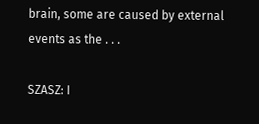brain, some are caused by external events as the . . .

SZASZ: I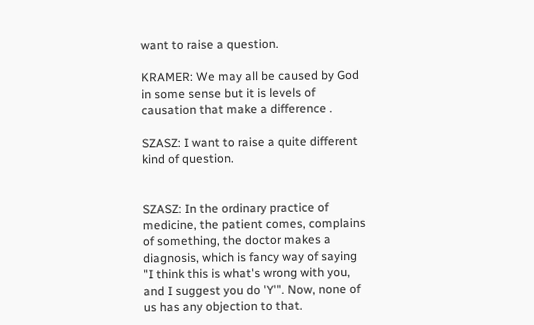want to raise a question.

KRAMER: We may all be caused by God in some sense but it is levels of causation that make a difference .

SZASZ: I want to raise a quite different kind of question.


SZASZ: In the ordinary practice of medicine, the patient comes, complains of something, the doctor makes a diagnosis, which is fancy way of saying "I think this is what's wrong with you, and I suggest you do 'Y'". Now, none of us has any objection to that.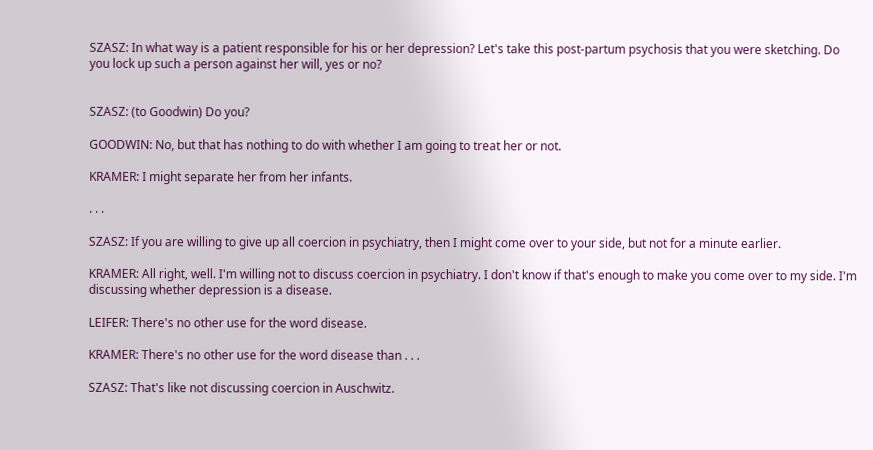SZASZ: In what way is a patient responsible for his or her depression? Let's take this post-partum psychosis that you were sketching. Do you lock up such a person against her will, yes or no?


SZASZ: (to Goodwin) Do you?

GOODWIN: No, but that has nothing to do with whether I am going to treat her or not.

KRAMER: I might separate her from her infants.

. . .

SZASZ: If you are willing to give up all coercion in psychiatry, then I might come over to your side, but not for a minute earlier.

KRAMER: All right, well. I'm willing not to discuss coercion in psychiatry. I don't know if that's enough to make you come over to my side. I'm discussing whether depression is a disease.

LEIFER: There's no other use for the word disease.

KRAMER: There's no other use for the word disease than . . .

SZASZ: That's like not discussing coercion in Auschwitz.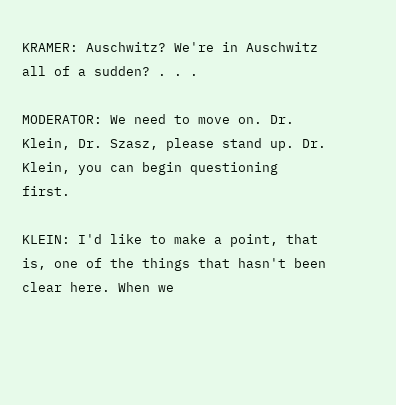KRAMER: Auschwitz? We're in Auschwitz all of a sudden? . . .

MODERATOR: We need to move on. Dr. Klein, Dr. Szasz, please stand up. Dr. Klein, you can begin questioning first.

KLEIN: I'd like to make a point, that is, one of the things that hasn't been clear here. When we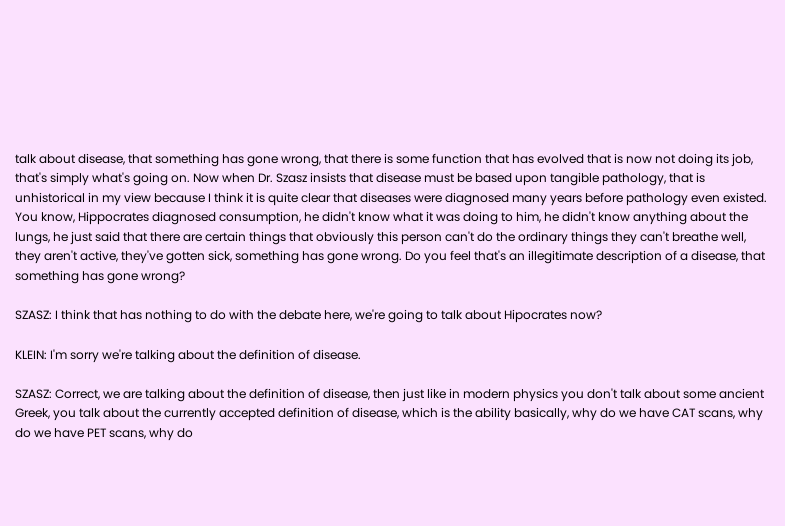talk about disease, that something has gone wrong, that there is some function that has evolved that is now not doing its job, that's simply what's going on. Now when Dr. Szasz insists that disease must be based upon tangible pathology, that is unhistorical in my view because I think it is quite clear that diseases were diagnosed many years before pathology even existed. You know, Hippocrates diagnosed consumption, he didn't know what it was doing to him, he didn't know anything about the lungs, he just said that there are certain things that obviously this person can't do the ordinary things they can't breathe well, they aren't active, they've gotten sick, something has gone wrong. Do you feel that's an illegitimate description of a disease, that something has gone wrong?

SZASZ: I think that has nothing to do with the debate here, we're going to talk about Hipocrates now?

KLEIN: I'm sorry we're talking about the definition of disease.

SZASZ: Correct, we are talking about the definition of disease, then just like in modern physics you don't talk about some ancient Greek, you talk about the currently accepted definition of disease, which is the ability basically, why do we have CAT scans, why do we have PET scans, why do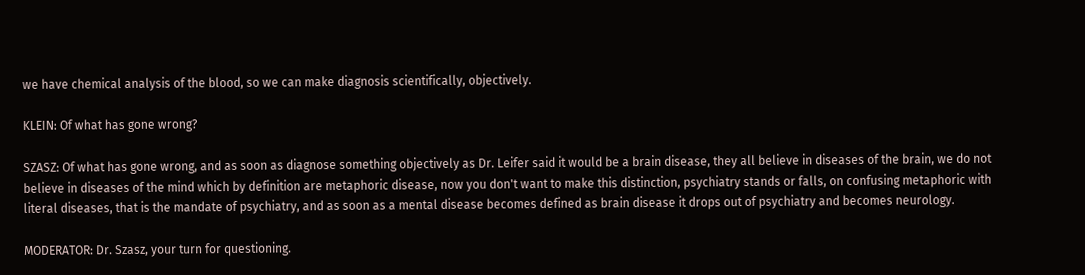we have chemical analysis of the blood, so we can make diagnosis scientifically, objectively.

KLEIN: Of what has gone wrong?

SZASZ: Of what has gone wrong, and as soon as diagnose something objectively as Dr. Leifer said it would be a brain disease, they all believe in diseases of the brain, we do not believe in diseases of the mind which by definition are metaphoric disease, now you don't want to make this distinction, psychiatry stands or falls, on confusing metaphoric with literal diseases, that is the mandate of psychiatry, and as soon as a mental disease becomes defined as brain disease it drops out of psychiatry and becomes neurology.

MODERATOR: Dr. Szasz, your turn for questioning.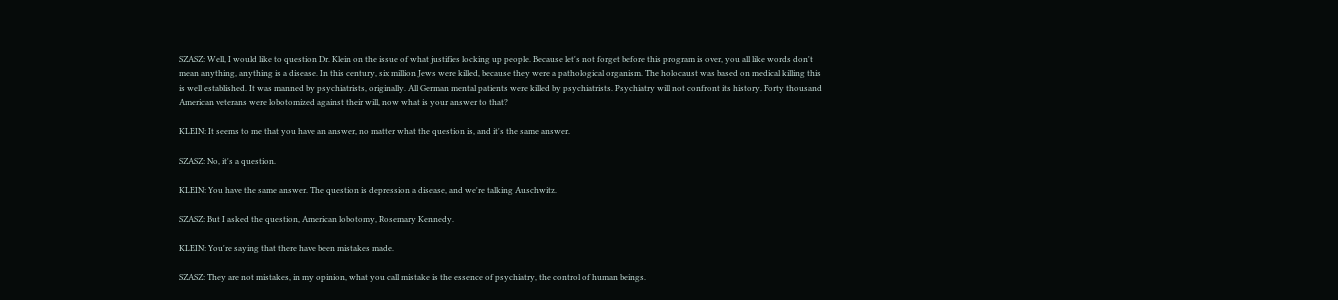SZASZ: Well, I would like to question Dr. Klein on the issue of what justifies locking up people. Because let's not forget before this program is over, you all like words don't mean anything, anything is a disease. In this century, six million Jews were killed, because they were a pathological organism. The holocaust was based on medical killing this is well established. It was manned by psychiatrists, originally. All German mental patients were killed by psychiatrists. Psychiatry will not confront its history. Forty thousand American veterans were lobotomized against their will, now what is your answer to that?

KLEIN: It seems to me that you have an answer, no matter what the question is, and it's the same answer.

SZASZ: No, it's a question.

KLEIN: You have the same answer. The question is depression a disease, and we're talking Auschwitz.

SZASZ: But I asked the question, American lobotomy, Rosemary Kennedy.

KLEIN: You're saying that there have been mistakes made.

SZASZ: They are not mistakes, in my opinion, what you call mistake is the essence of psychiatry, the control of human beings.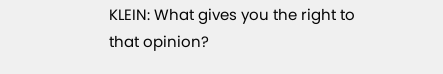KLEIN: What gives you the right to that opinion?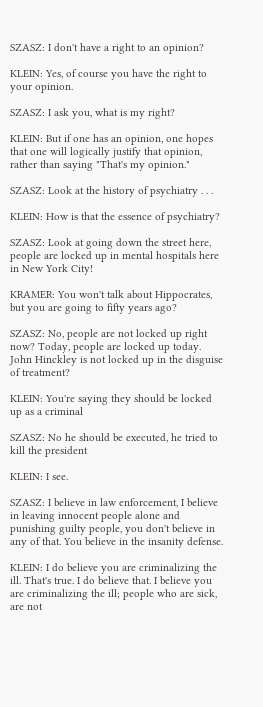SZASZ: I don't have a right to an opinion?

KLEIN: Yes, of course you have the right to your opinion.

SZASZ: I ask you, what is my right?

KLEIN: But if one has an opinion, one hopes that one will logically justify that opinion, rather than saying "That's my opinion."

SZASZ: Look at the history of psychiatry . . .

KLEIN: How is that the essence of psychiatry?

SZASZ: Look at going down the street here, people are locked up in mental hospitals here in New York City!

KRAMER: You won't talk about Hippocrates, but you are going to fifty years ago?

SZASZ: No, people are not locked up right now? Today, people are locked up today. John Hinckley is not locked up in the disguise of treatment?

KLEIN: You're saying they should be locked up as a criminal

SZASZ: No he should be executed, he tried to kill the president

KLEIN: I see.

SZASZ: I believe in law enforcement, I believe in leaving innocent people alone and punishing guilty people, you don't believe in any of that. You believe in the insanity defense.

KLEIN: I do believe you are criminalizing the ill. That's true. I do believe that. I believe you are criminalizing the ill; people who are sick, are not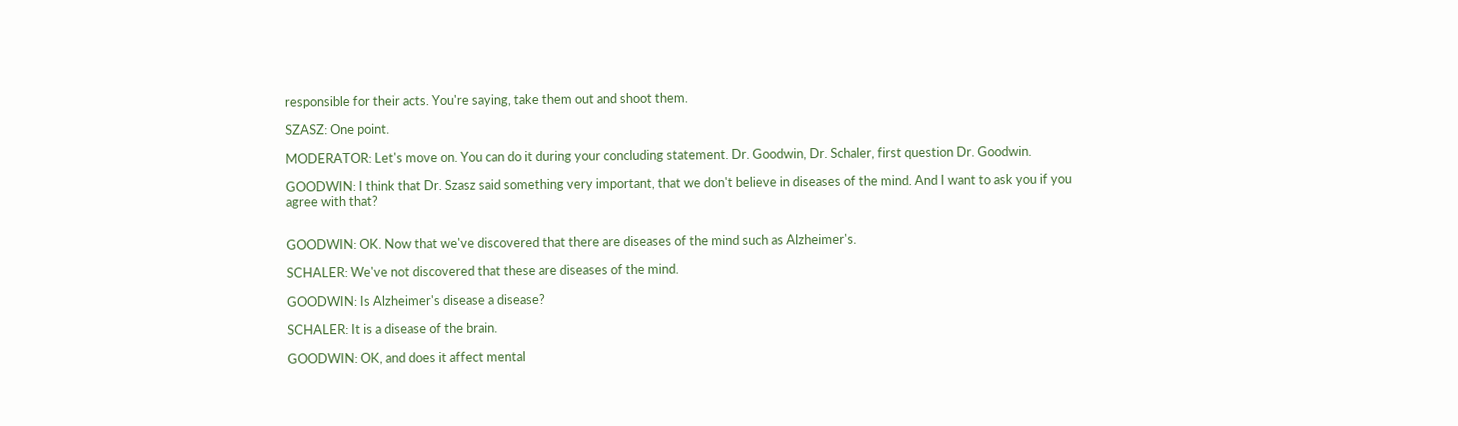responsible for their acts. You're saying, take them out and shoot them.

SZASZ: One point.

MODERATOR: Let's move on. You can do it during your concluding statement. Dr. Goodwin, Dr. Schaler, first question Dr. Goodwin.

GOODWIN: I think that Dr. Szasz said something very important, that we don't believe in diseases of the mind. And I want to ask you if you agree with that?


GOODWIN: OK. Now that we've discovered that there are diseases of the mind such as Alzheimer's.

SCHALER: We've not discovered that these are diseases of the mind.

GOODWIN: Is Alzheimer's disease a disease?

SCHALER: It is a disease of the brain.

GOODWIN: OK, and does it affect mental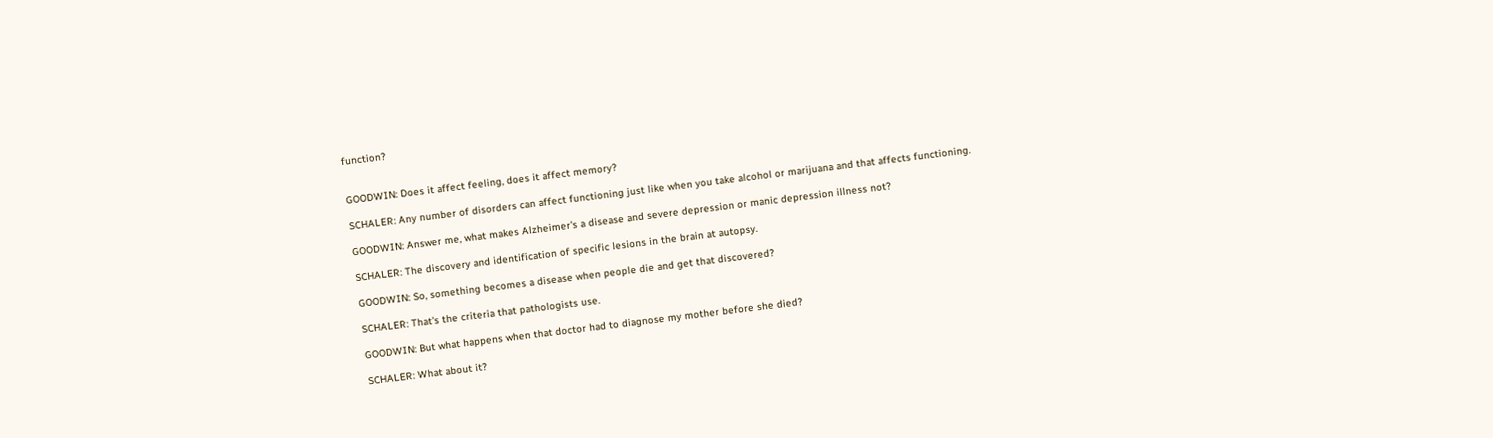function?


GOODWIN: Does it affect feeling, does it affect memory?

SCHALER: Any number of disorders can affect functioning just like when you take alcohol or marijuana and that affects functioning.

GOODWIN: Answer me, what makes Alzheimer's a disease and severe depression or manic depression illness not?

SCHALER: The discovery and identification of specific lesions in the brain at autopsy.

GOODWIN: So, something becomes a disease when people die and get that discovered?

SCHALER: That's the criteria that pathologists use.

GOODWIN: But what happens when that doctor had to diagnose my mother before she died?

SCHALER: What about it?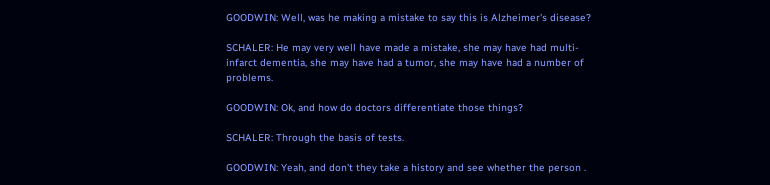GOODWIN: Well, was he making a mistake to say this is Alzheimer's disease?

SCHALER: He may very well have made a mistake, she may have had multi-infarct dementia, she may have had a tumor, she may have had a number of problems.

GOODWIN: Ok, and how do doctors differentiate those things?

SCHALER: Through the basis of tests.

GOODWIN: Yeah, and don't they take a history and see whether the person .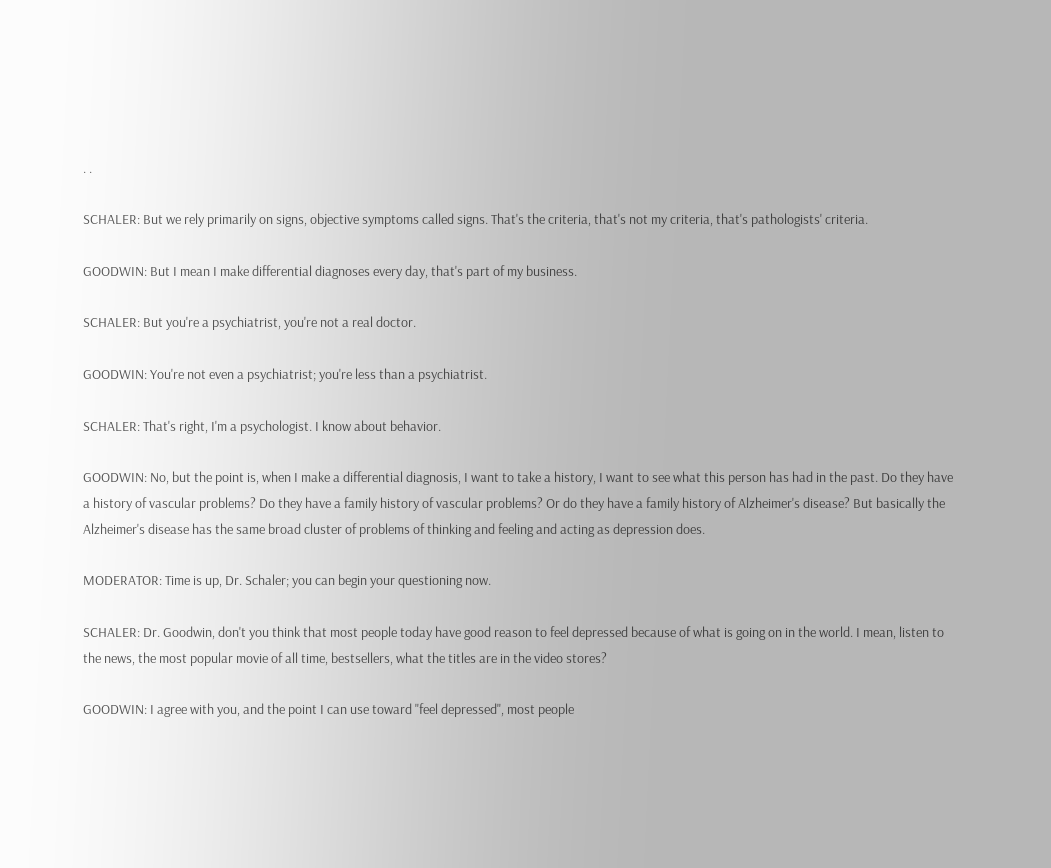. .

SCHALER: But we rely primarily on signs, objective symptoms called signs. That's the criteria, that's not my criteria, that's pathologists' criteria.

GOODWIN: But I mean I make differential diagnoses every day, that's part of my business.

SCHALER: But you're a psychiatrist, you're not a real doctor.

GOODWIN: You're not even a psychiatrist; you're less than a psychiatrist.

SCHALER: That's right, I'm a psychologist. I know about behavior.

GOODWIN: No, but the point is, when I make a differential diagnosis, I want to take a history, I want to see what this person has had in the past. Do they have a history of vascular problems? Do they have a family history of vascular problems? Or do they have a family history of Alzheimer's disease? But basically the Alzheimer's disease has the same broad cluster of problems of thinking and feeling and acting as depression does.

MODERATOR: Time is up, Dr. Schaler; you can begin your questioning now.

SCHALER: Dr. Goodwin, don't you think that most people today have good reason to feel depressed because of what is going on in the world. I mean, listen to the news, the most popular movie of all time, bestsellers, what the titles are in the video stores?

GOODWIN: I agree with you, and the point I can use toward "feel depressed", most people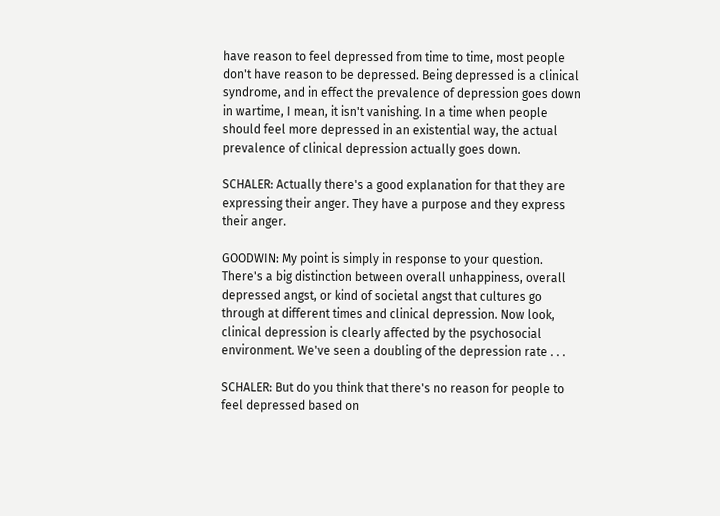have reason to feel depressed from time to time, most people don't have reason to be depressed. Being depressed is a clinical syndrome, and in effect the prevalence of depression goes down in wartime, I mean, it isn't vanishing. In a time when people should feel more depressed in an existential way, the actual prevalence of clinical depression actually goes down.

SCHALER: Actually there's a good explanation for that they are expressing their anger. They have a purpose and they express their anger.

GOODWIN: My point is simply in response to your question. There's a big distinction between overall unhappiness, overall depressed angst, or kind of societal angst that cultures go through at different times and clinical depression. Now look, clinical depression is clearly affected by the psychosocial environment. We've seen a doubling of the depression rate . . .

SCHALER: But do you think that there's no reason for people to feel depressed based on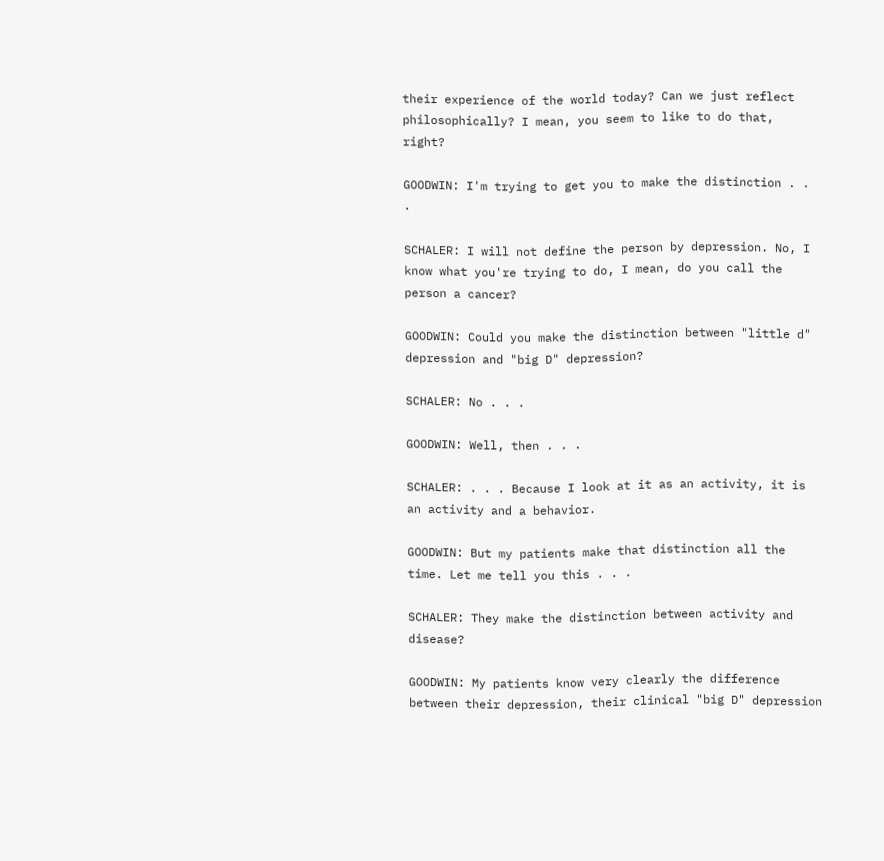their experience of the world today? Can we just reflect philosophically? I mean, you seem to like to do that, right?

GOODWIN: I'm trying to get you to make the distinction . . .

SCHALER: I will not define the person by depression. No, I know what you're trying to do, I mean, do you call the person a cancer?

GOODWIN: Could you make the distinction between "little d" depression and "big D" depression?

SCHALER: No . . .

GOODWIN: Well, then . . .

SCHALER: . . . Because I look at it as an activity, it is an activity and a behavior.

GOODWIN: But my patients make that distinction all the time. Let me tell you this . . .

SCHALER: They make the distinction between activity and disease?

GOODWIN: My patients know very clearly the difference between their depression, their clinical "big D" depression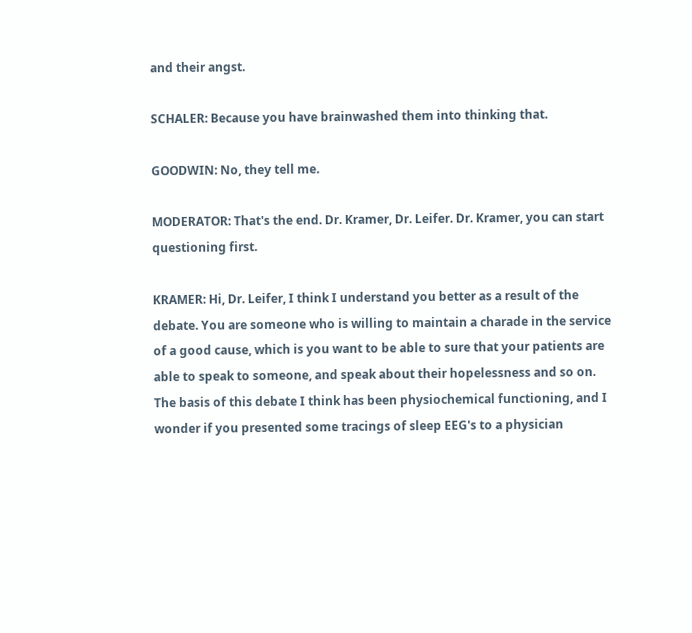and their angst.

SCHALER: Because you have brainwashed them into thinking that.

GOODWIN: No, they tell me.

MODERATOR: That's the end. Dr. Kramer, Dr. Leifer. Dr. Kramer, you can start questioning first.

KRAMER: Hi, Dr. Leifer, I think I understand you better as a result of the debate. You are someone who is willing to maintain a charade in the service of a good cause, which is you want to be able to sure that your patients are able to speak to someone, and speak about their hopelessness and so on. The basis of this debate I think has been physiochemical functioning, and I wonder if you presented some tracings of sleep EEG's to a physician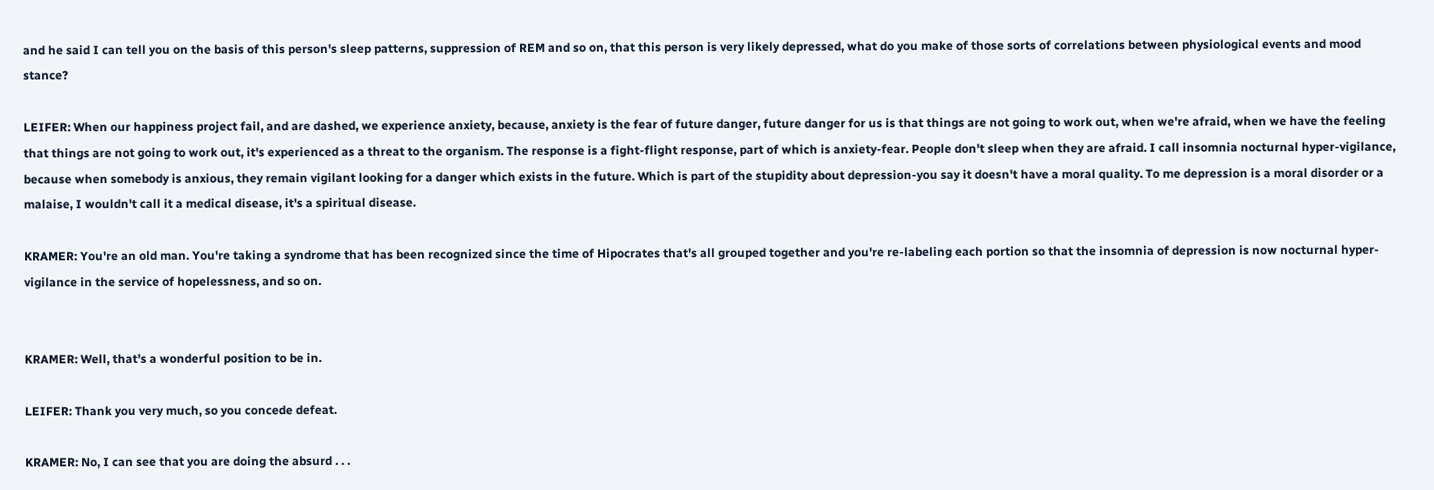and he said I can tell you on the basis of this person's sleep patterns, suppression of REM and so on, that this person is very likely depressed, what do you make of those sorts of correlations between physiological events and mood stance?

LEIFER: When our happiness project fail, and are dashed, we experience anxiety, because, anxiety is the fear of future danger, future danger for us is that things are not going to work out, when we're afraid, when we have the feeling that things are not going to work out, it's experienced as a threat to the organism. The response is a fight-flight response, part of which is anxiety-fear. People don't sleep when they are afraid. I call insomnia nocturnal hyper-vigilance, because when somebody is anxious, they remain vigilant looking for a danger which exists in the future. Which is part of the stupidity about depression-you say it doesn't have a moral quality. To me depression is a moral disorder or a malaise, I wouldn't call it a medical disease, it's a spiritual disease.

KRAMER: You're an old man. You're taking a syndrome that has been recognized since the time of Hipocrates that's all grouped together and you're re-labeling each portion so that the insomnia of depression is now nocturnal hyper-vigilance in the service of hopelessness, and so on.


KRAMER: Well, that's a wonderful position to be in.

LEIFER: Thank you very much, so you concede defeat.

KRAMER: No, I can see that you are doing the absurd . . .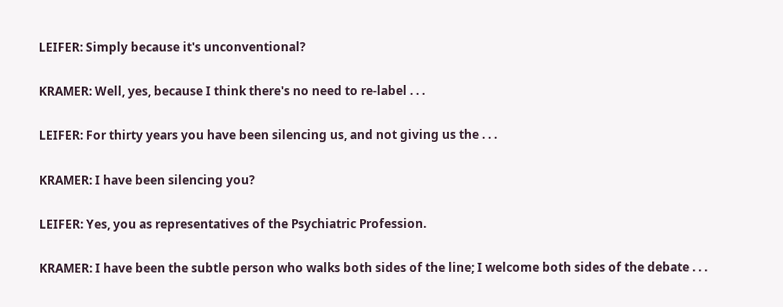LEIFER: Simply because it's unconventional?

KRAMER: Well, yes, because I think there's no need to re-label . . .

LEIFER: For thirty years you have been silencing us, and not giving us the . . .

KRAMER: I have been silencing you?

LEIFER: Yes, you as representatives of the Psychiatric Profession.

KRAMER: I have been the subtle person who walks both sides of the line; I welcome both sides of the debate . . .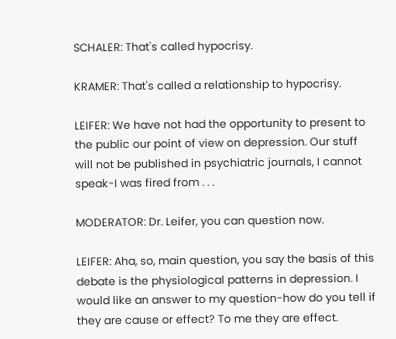SCHALER: That's called hypocrisy.

KRAMER: That's called a relationship to hypocrisy.

LEIFER: We have not had the opportunity to present to the public our point of view on depression. Our stuff will not be published in psychiatric journals, I cannot speak-I was fired from . . .

MODERATOR: Dr. Leifer, you can question now.

LEIFER: Aha, so, main question, you say the basis of this debate is the physiological patterns in depression. I would like an answer to my question-how do you tell if they are cause or effect? To me they are effect.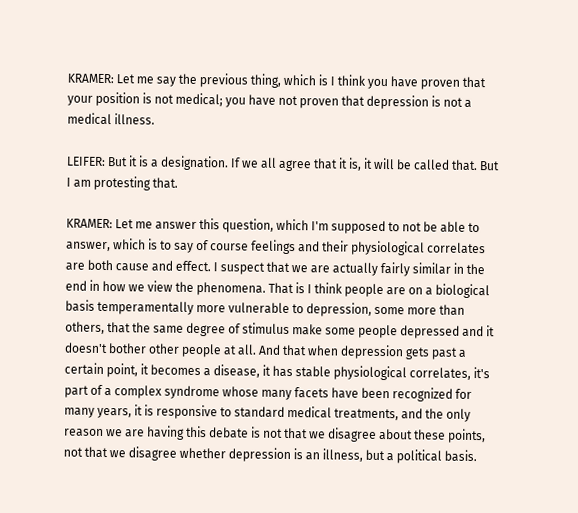KRAMER: Let me say the previous thing, which is I think you have proven that your position is not medical; you have not proven that depression is not a medical illness.

LEIFER: But it is a designation. If we all agree that it is, it will be called that. But I am protesting that.

KRAMER: Let me answer this question, which I'm supposed to not be able to answer, which is to say of course feelings and their physiological correlates are both cause and effect. I suspect that we are actually fairly similar in the end in how we view the phenomena. That is I think people are on a biological basis temperamentally more vulnerable to depression, some more than others, that the same degree of stimulus make some people depressed and it doesn't bother other people at all. And that when depression gets past a certain point, it becomes a disease, it has stable physiological correlates, it's part of a complex syndrome whose many facets have been recognized for many years, it is responsive to standard medical treatments, and the only reason we are having this debate is not that we disagree about these points, not that we disagree whether depression is an illness, but a political basis.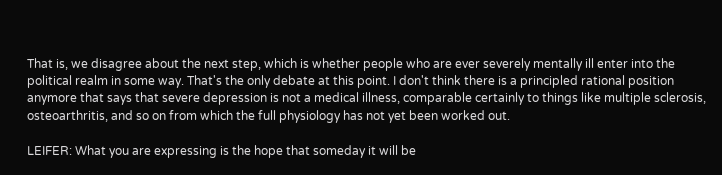That is, we disagree about the next step, which is whether people who are ever severely mentally ill enter into the political realm in some way. That's the only debate at this point. I don't think there is a principled rational position anymore that says that severe depression is not a medical illness, comparable certainly to things like multiple sclerosis, osteoarthritis, and so on from which the full physiology has not yet been worked out.

LEIFER: What you are expressing is the hope that someday it will be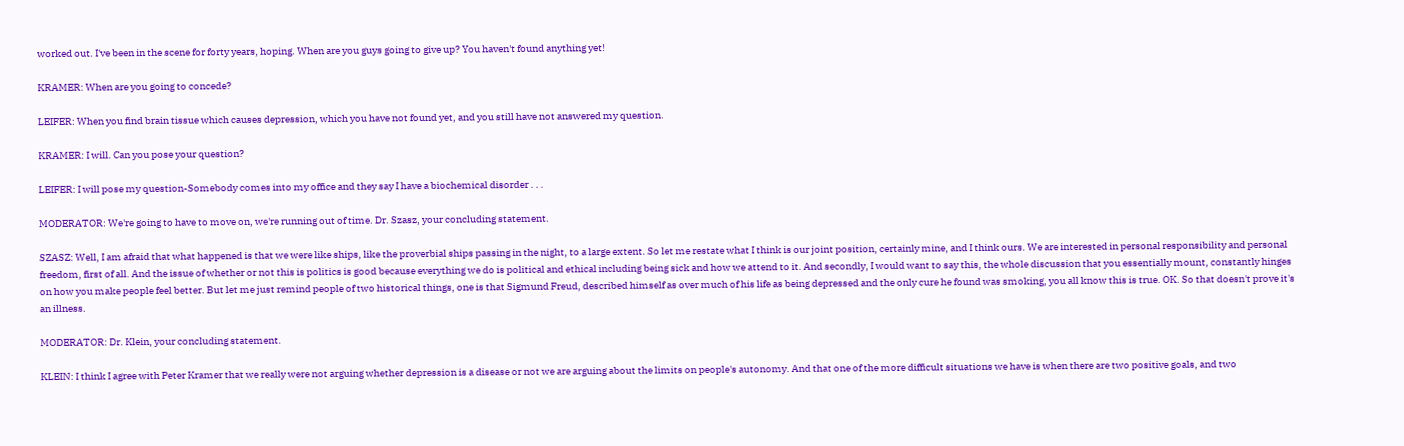worked out. I've been in the scene for forty years, hoping. When are you guys going to give up? You haven't found anything yet!

KRAMER: When are you going to concede?

LEIFER: When you find brain tissue which causes depression, which you have not found yet, and you still have not answered my question.

KRAMER: I will. Can you pose your question?

LEIFER: I will pose my question-Somebody comes into my office and they say I have a biochemical disorder . . .

MODERATOR: We're going to have to move on, we're running out of time. Dr. Szasz, your concluding statement.

SZASZ: Well, I am afraid that what happened is that we were like ships, like the proverbial ships passing in the night, to a large extent. So let me restate what I think is our joint position, certainly mine, and I think ours. We are interested in personal responsibility and personal freedom, first of all. And the issue of whether or not this is politics is good because everything we do is political and ethical including being sick and how we attend to it. And secondly, I would want to say this, the whole discussion that you essentially mount, constantly hinges on how you make people feel better. But let me just remind people of two historical things, one is that Sigmund Freud, described himself as over much of his life as being depressed and the only cure he found was smoking, you all know this is true. OK. So that doesn't prove it's an illness.

MODERATOR: Dr. Klein, your concluding statement.

KLEIN: I think I agree with Peter Kramer that we really were not arguing whether depression is a disease or not we are arguing about the limits on people's autonomy. And that one of the more difficult situations we have is when there are two positive goals, and two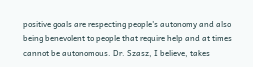positive goals are respecting people's autonomy and also being benevolent to people that require help and at times cannot be autonomous. Dr. Szasz, I believe, takes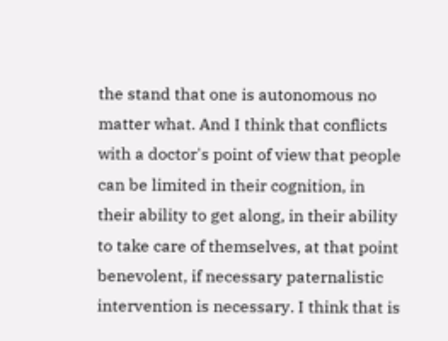the stand that one is autonomous no matter what. And I think that conflicts with a doctor's point of view that people can be limited in their cognition, in their ability to get along, in their ability to take care of themselves, at that point benevolent, if necessary paternalistic intervention is necessary. I think that is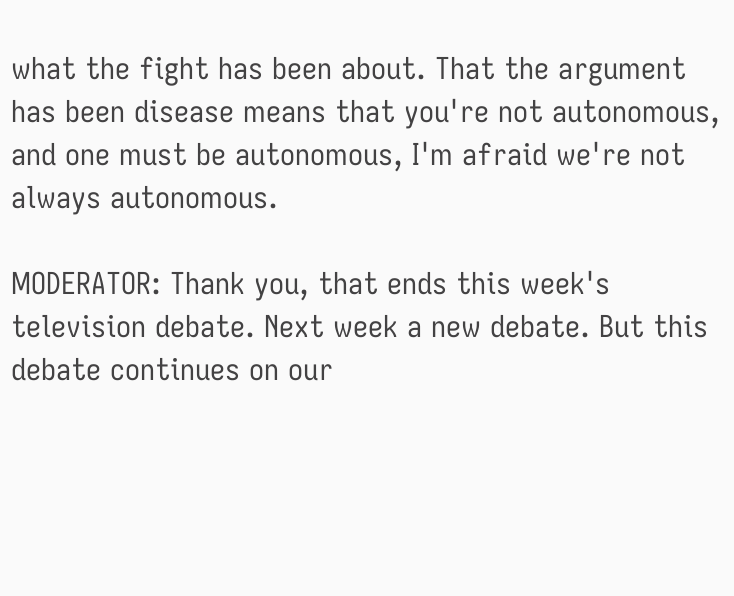what the fight has been about. That the argument has been disease means that you're not autonomous, and one must be autonomous, I'm afraid we're not always autonomous.

MODERATOR: Thank you, that ends this week's television debate. Next week a new debate. But this debate continues on our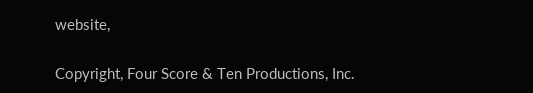website,


Copyright, Four Score & Ten Productions, Inc.